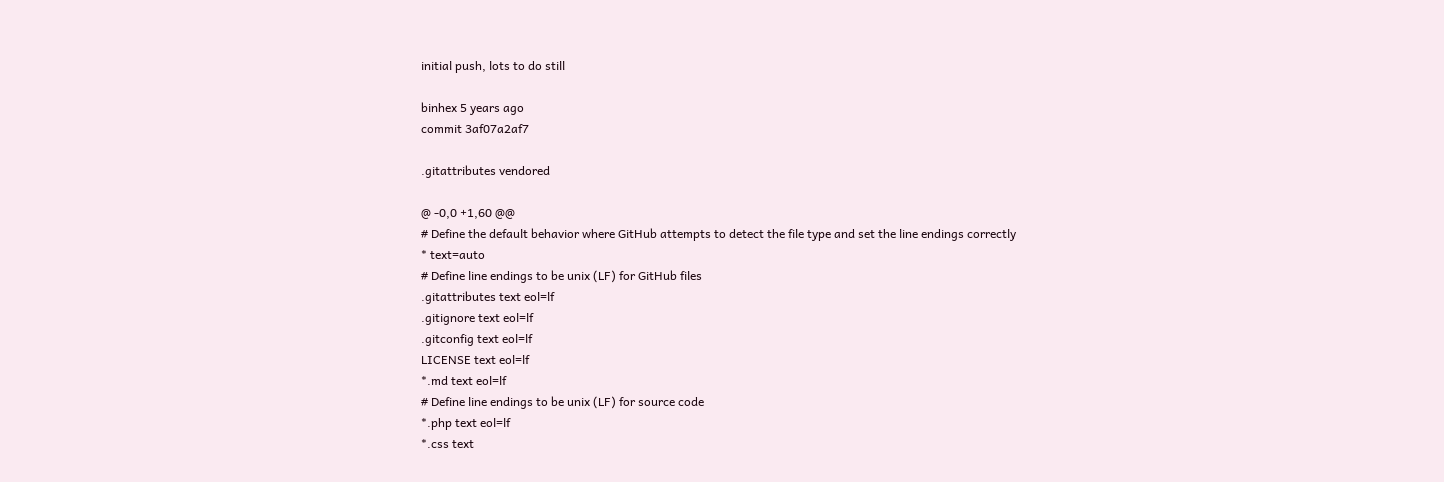initial push, lots to do still

binhex 5 years ago
commit 3af07a2af7

.gitattributes vendored

@ -0,0 +1,60 @@
# Define the default behavior where GitHub attempts to detect the file type and set the line endings correctly
* text=auto
# Define line endings to be unix (LF) for GitHub files
.gitattributes text eol=lf
.gitignore text eol=lf
.gitconfig text eol=lf
LICENSE text eol=lf
*.md text eol=lf
# Define line endings to be unix (LF) for source code
*.php text eol=lf
*.css text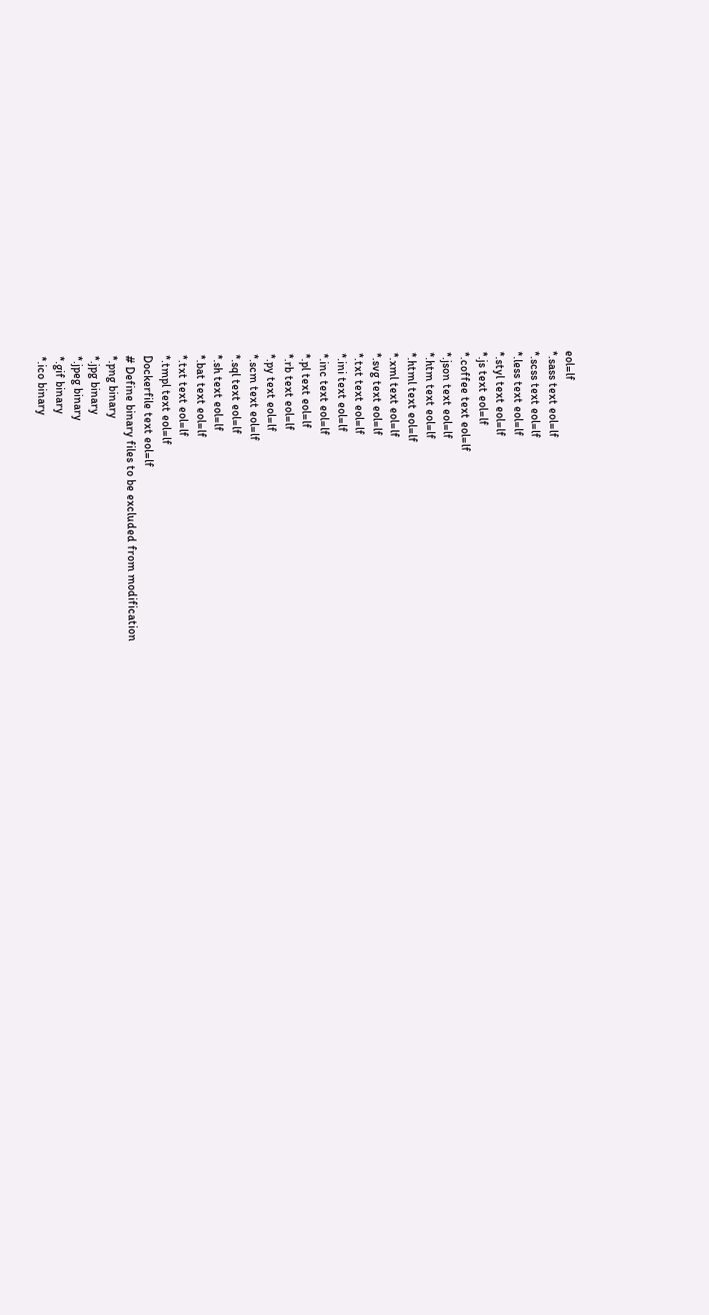eol=lf
*.sass text eol=lf
*.scss text eol=lf
*.less text eol=lf
*.styl text eol=lf
*.js text eol=lf
*.coffee text eol=lf
*.json text eol=lf
*.htm text eol=lf
*.html text eol=lf
*.xml text eol=lf
*.svg text eol=lf
*.txt text eol=lf
*.ini text eol=lf
*.inc text eol=lf
*.pl text eol=lf
*.rb text eol=lf
*.py text eol=lf
*.scm text eol=lf
*.sql text eol=lf
*.sh text eol=lf
*.bat text eol=lf
*.txt text eol=lf
*.tmpl text eol=lf
Dockerfile text eol=lf
# Define binary files to be excluded from modification
*.png binary
*.jpg binary
*.jpeg binary
*.gif binary
*.ico binary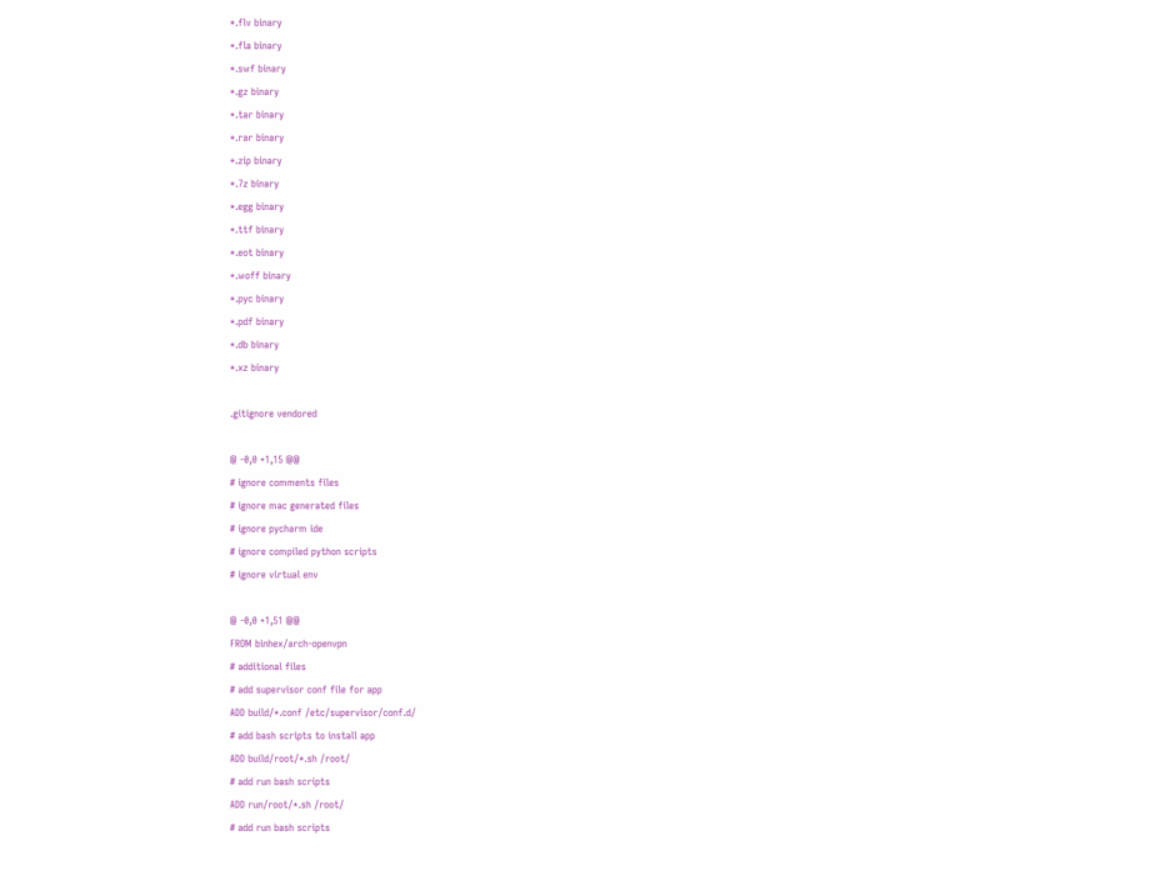*.flv binary
*.fla binary
*.swf binary
*.gz binary
*.tar binary
*.rar binary
*.zip binary
*.7z binary
*.egg binary
*.ttf binary
*.eot binary
*.woff binary
*.pyc binary
*.pdf binary
*.db binary
*.xz binary

.gitignore vendored

@ -0,0 +1,15 @@
# ignore comments files
# ignore mac generated files
# ignore pycharm ide
# ignore compiled python scripts
# ignore virtual env

@ -0,0 +1,51 @@
FROM binhex/arch-openvpn
# additional files
# add supervisor conf file for app
ADD build/*.conf /etc/supervisor/conf.d/
# add bash scripts to install app
ADD build/root/*.sh /root/
# add run bash scripts
ADD run/root/*.sh /root/
# add run bash scripts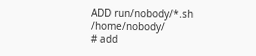ADD run/nobody/*.sh /home/nobody/
# add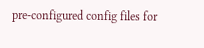pre-configured config files for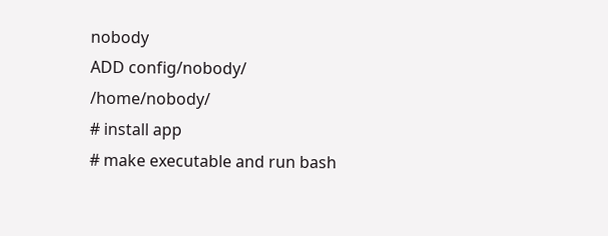nobody
ADD config/nobody/ /home/nobody/
# install app
# make executable and run bash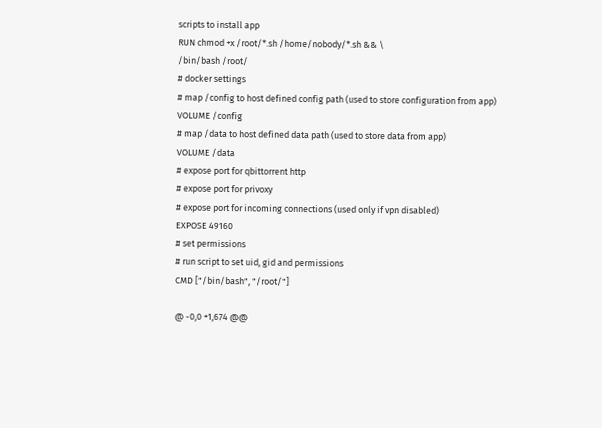scripts to install app
RUN chmod +x /root/*.sh /home/nobody/*.sh && \
/bin/bash /root/
# docker settings
# map /config to host defined config path (used to store configuration from app)
VOLUME /config
# map /data to host defined data path (used to store data from app)
VOLUME /data
# expose port for qbittorrent http
# expose port for privoxy
# expose port for incoming connections (used only if vpn disabled)
EXPOSE 49160
# set permissions
# run script to set uid, gid and permissions
CMD ["/bin/bash", "/root/"]

@ -0,0 +1,674 @@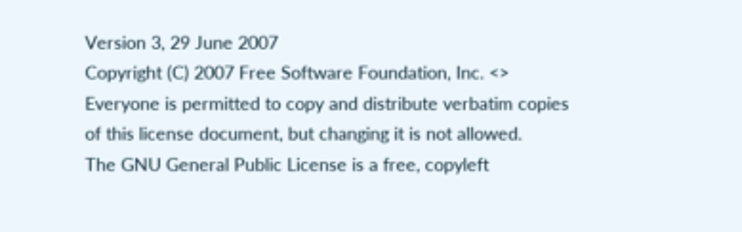Version 3, 29 June 2007
Copyright (C) 2007 Free Software Foundation, Inc. <>
Everyone is permitted to copy and distribute verbatim copies
of this license document, but changing it is not allowed.
The GNU General Public License is a free, copyleft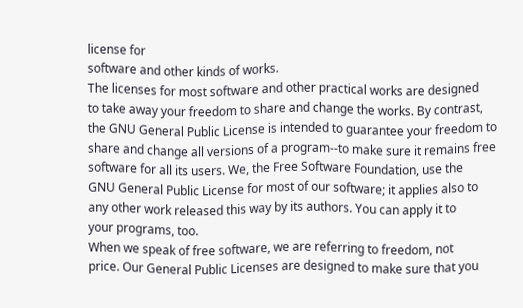license for
software and other kinds of works.
The licenses for most software and other practical works are designed
to take away your freedom to share and change the works. By contrast,
the GNU General Public License is intended to guarantee your freedom to
share and change all versions of a program--to make sure it remains free
software for all its users. We, the Free Software Foundation, use the
GNU General Public License for most of our software; it applies also to
any other work released this way by its authors. You can apply it to
your programs, too.
When we speak of free software, we are referring to freedom, not
price. Our General Public Licenses are designed to make sure that you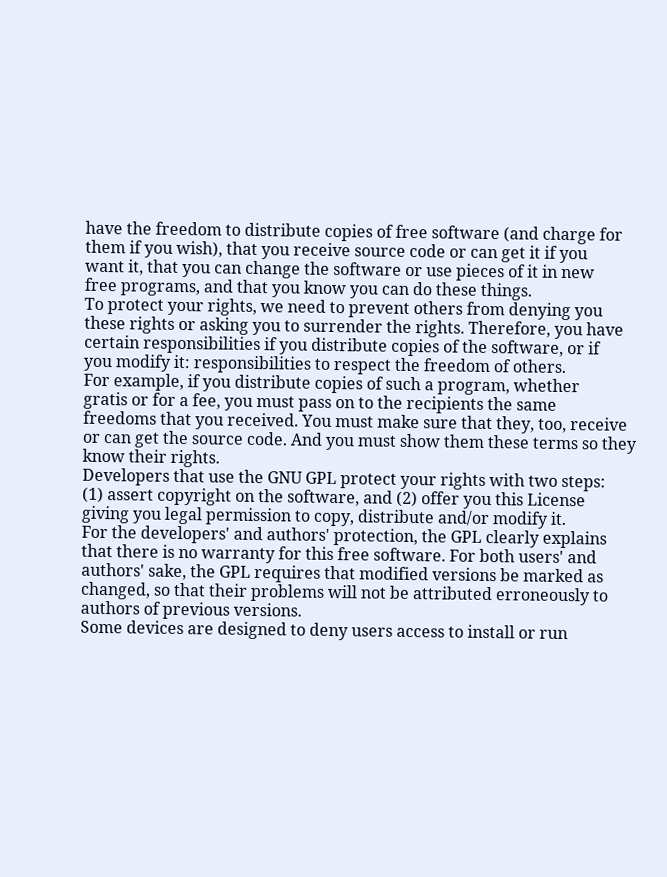have the freedom to distribute copies of free software (and charge for
them if you wish), that you receive source code or can get it if you
want it, that you can change the software or use pieces of it in new
free programs, and that you know you can do these things.
To protect your rights, we need to prevent others from denying you
these rights or asking you to surrender the rights. Therefore, you have
certain responsibilities if you distribute copies of the software, or if
you modify it: responsibilities to respect the freedom of others.
For example, if you distribute copies of such a program, whether
gratis or for a fee, you must pass on to the recipients the same
freedoms that you received. You must make sure that they, too, receive
or can get the source code. And you must show them these terms so they
know their rights.
Developers that use the GNU GPL protect your rights with two steps:
(1) assert copyright on the software, and (2) offer you this License
giving you legal permission to copy, distribute and/or modify it.
For the developers' and authors' protection, the GPL clearly explains
that there is no warranty for this free software. For both users' and
authors' sake, the GPL requires that modified versions be marked as
changed, so that their problems will not be attributed erroneously to
authors of previous versions.
Some devices are designed to deny users access to install or run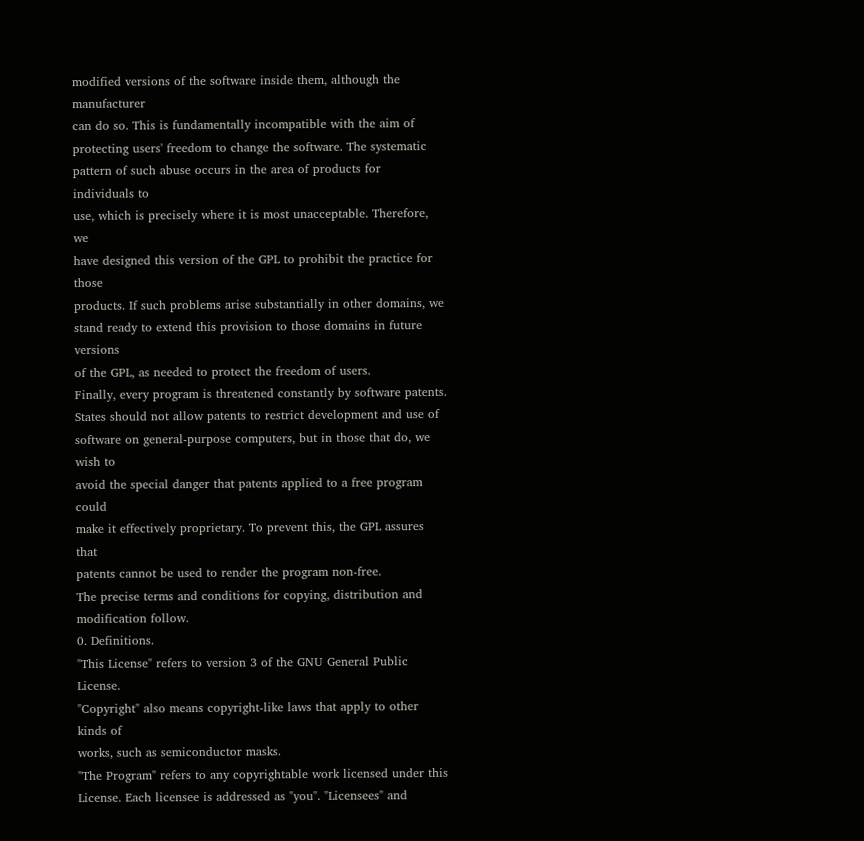modified versions of the software inside them, although the manufacturer
can do so. This is fundamentally incompatible with the aim of
protecting users' freedom to change the software. The systematic
pattern of such abuse occurs in the area of products for individuals to
use, which is precisely where it is most unacceptable. Therefore, we
have designed this version of the GPL to prohibit the practice for those
products. If such problems arise substantially in other domains, we
stand ready to extend this provision to those domains in future versions
of the GPL, as needed to protect the freedom of users.
Finally, every program is threatened constantly by software patents.
States should not allow patents to restrict development and use of
software on general-purpose computers, but in those that do, we wish to
avoid the special danger that patents applied to a free program could
make it effectively proprietary. To prevent this, the GPL assures that
patents cannot be used to render the program non-free.
The precise terms and conditions for copying, distribution and
modification follow.
0. Definitions.
"This License" refers to version 3 of the GNU General Public License.
"Copyright" also means copyright-like laws that apply to other kinds of
works, such as semiconductor masks.
"The Program" refers to any copyrightable work licensed under this
License. Each licensee is addressed as "you". "Licensees" and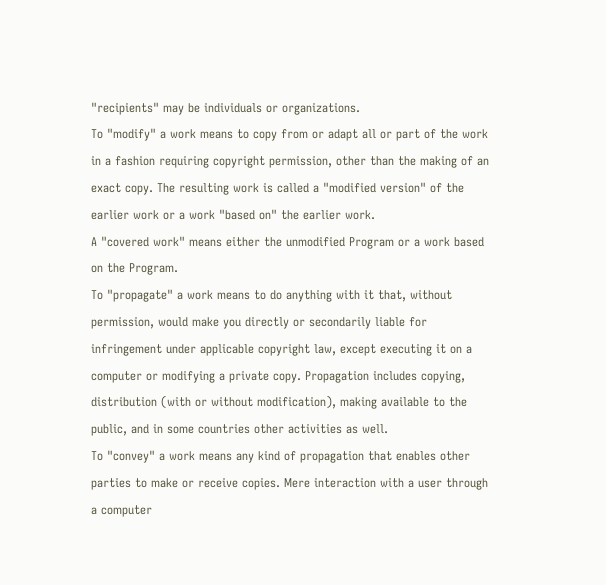"recipients" may be individuals or organizations.
To "modify" a work means to copy from or adapt all or part of the work
in a fashion requiring copyright permission, other than the making of an
exact copy. The resulting work is called a "modified version" of the
earlier work or a work "based on" the earlier work.
A "covered work" means either the unmodified Program or a work based
on the Program.
To "propagate" a work means to do anything with it that, without
permission, would make you directly or secondarily liable for
infringement under applicable copyright law, except executing it on a
computer or modifying a private copy. Propagation includes copying,
distribution (with or without modification), making available to the
public, and in some countries other activities as well.
To "convey" a work means any kind of propagation that enables other
parties to make or receive copies. Mere interaction with a user through
a computer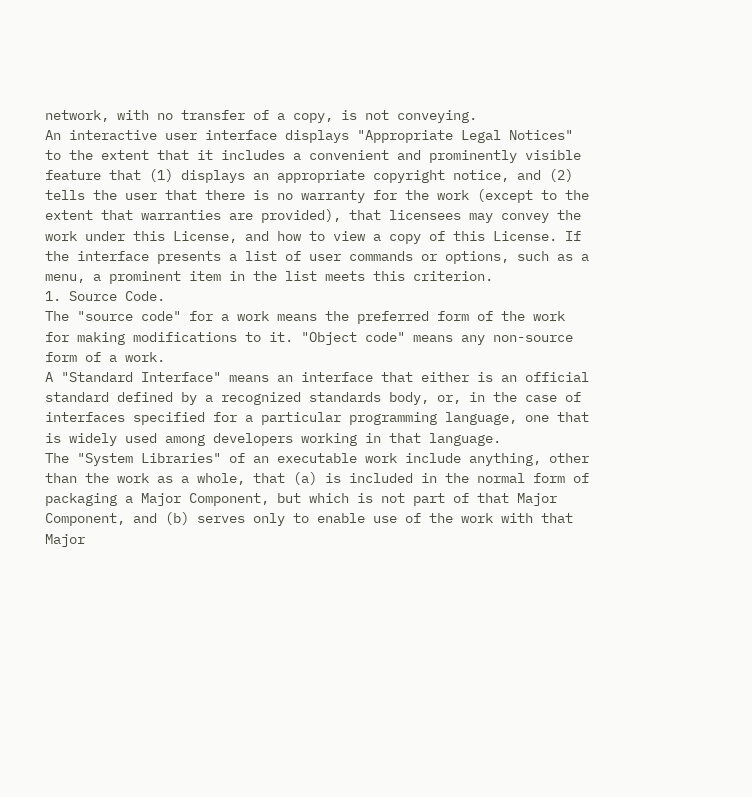network, with no transfer of a copy, is not conveying.
An interactive user interface displays "Appropriate Legal Notices"
to the extent that it includes a convenient and prominently visible
feature that (1) displays an appropriate copyright notice, and (2)
tells the user that there is no warranty for the work (except to the
extent that warranties are provided), that licensees may convey the
work under this License, and how to view a copy of this License. If
the interface presents a list of user commands or options, such as a
menu, a prominent item in the list meets this criterion.
1. Source Code.
The "source code" for a work means the preferred form of the work
for making modifications to it. "Object code" means any non-source
form of a work.
A "Standard Interface" means an interface that either is an official
standard defined by a recognized standards body, or, in the case of
interfaces specified for a particular programming language, one that
is widely used among developers working in that language.
The "System Libraries" of an executable work include anything, other
than the work as a whole, that (a) is included in the normal form of
packaging a Major Component, but which is not part of that Major
Component, and (b) serves only to enable use of the work with that
Major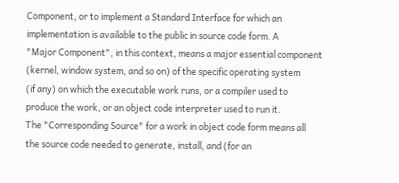Component, or to implement a Standard Interface for which an
implementation is available to the public in source code form. A
"Major Component", in this context, means a major essential component
(kernel, window system, and so on) of the specific operating system
(if any) on which the executable work runs, or a compiler used to
produce the work, or an object code interpreter used to run it.
The "Corresponding Source" for a work in object code form means all
the source code needed to generate, install, and (for an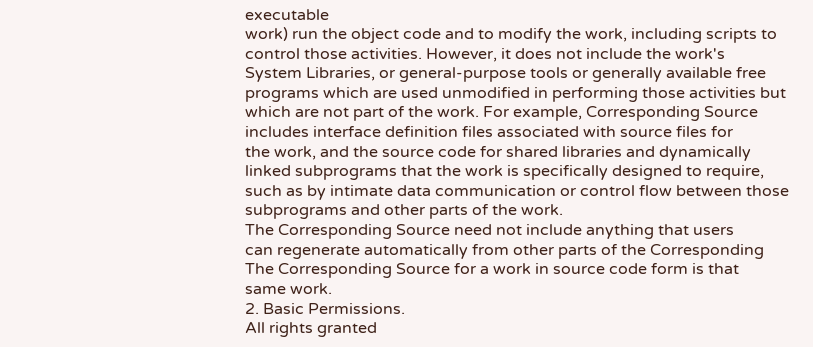executable
work) run the object code and to modify the work, including scripts to
control those activities. However, it does not include the work's
System Libraries, or general-purpose tools or generally available free
programs which are used unmodified in performing those activities but
which are not part of the work. For example, Corresponding Source
includes interface definition files associated with source files for
the work, and the source code for shared libraries and dynamically
linked subprograms that the work is specifically designed to require,
such as by intimate data communication or control flow between those
subprograms and other parts of the work.
The Corresponding Source need not include anything that users
can regenerate automatically from other parts of the Corresponding
The Corresponding Source for a work in source code form is that
same work.
2. Basic Permissions.
All rights granted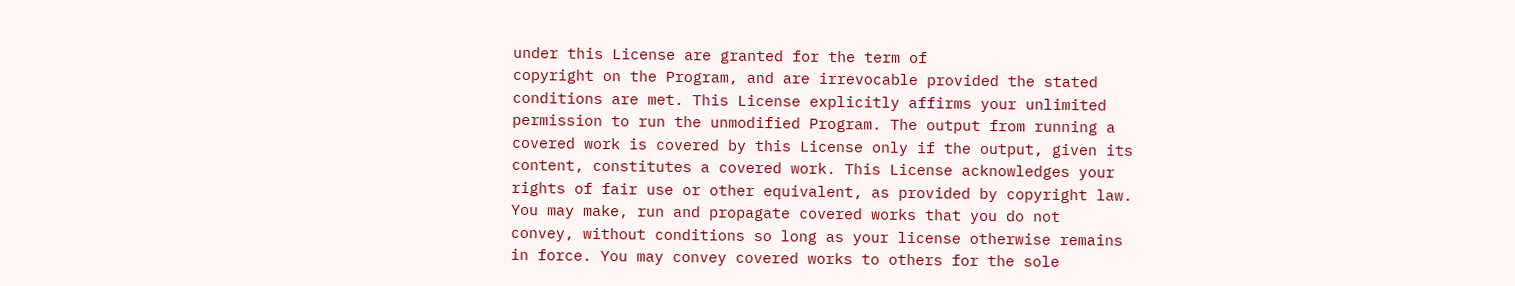under this License are granted for the term of
copyright on the Program, and are irrevocable provided the stated
conditions are met. This License explicitly affirms your unlimited
permission to run the unmodified Program. The output from running a
covered work is covered by this License only if the output, given its
content, constitutes a covered work. This License acknowledges your
rights of fair use or other equivalent, as provided by copyright law.
You may make, run and propagate covered works that you do not
convey, without conditions so long as your license otherwise remains
in force. You may convey covered works to others for the sole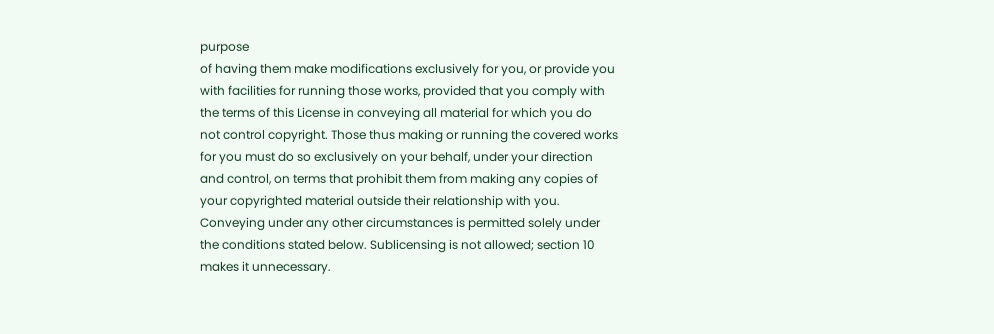purpose
of having them make modifications exclusively for you, or provide you
with facilities for running those works, provided that you comply with
the terms of this License in conveying all material for which you do
not control copyright. Those thus making or running the covered works
for you must do so exclusively on your behalf, under your direction
and control, on terms that prohibit them from making any copies of
your copyrighted material outside their relationship with you.
Conveying under any other circumstances is permitted solely under
the conditions stated below. Sublicensing is not allowed; section 10
makes it unnecessary.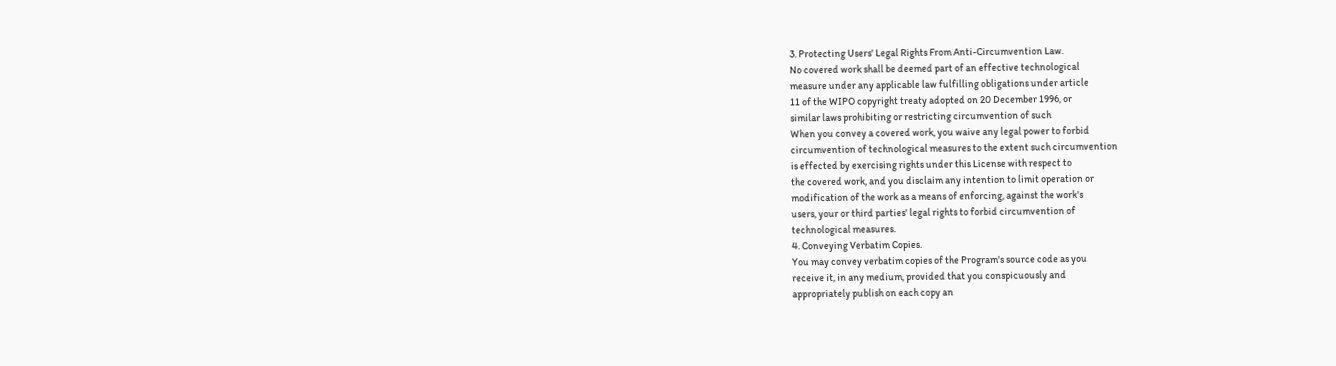3. Protecting Users' Legal Rights From Anti-Circumvention Law.
No covered work shall be deemed part of an effective technological
measure under any applicable law fulfilling obligations under article
11 of the WIPO copyright treaty adopted on 20 December 1996, or
similar laws prohibiting or restricting circumvention of such
When you convey a covered work, you waive any legal power to forbid
circumvention of technological measures to the extent such circumvention
is effected by exercising rights under this License with respect to
the covered work, and you disclaim any intention to limit operation or
modification of the work as a means of enforcing, against the work's
users, your or third parties' legal rights to forbid circumvention of
technological measures.
4. Conveying Verbatim Copies.
You may convey verbatim copies of the Program's source code as you
receive it, in any medium, provided that you conspicuously and
appropriately publish on each copy an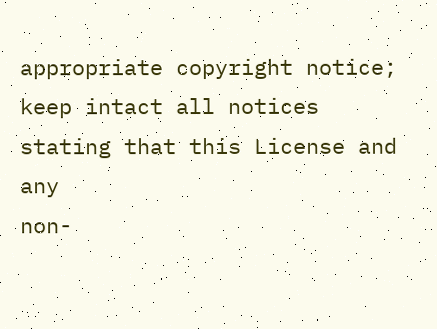appropriate copyright notice;
keep intact all notices stating that this License and any
non-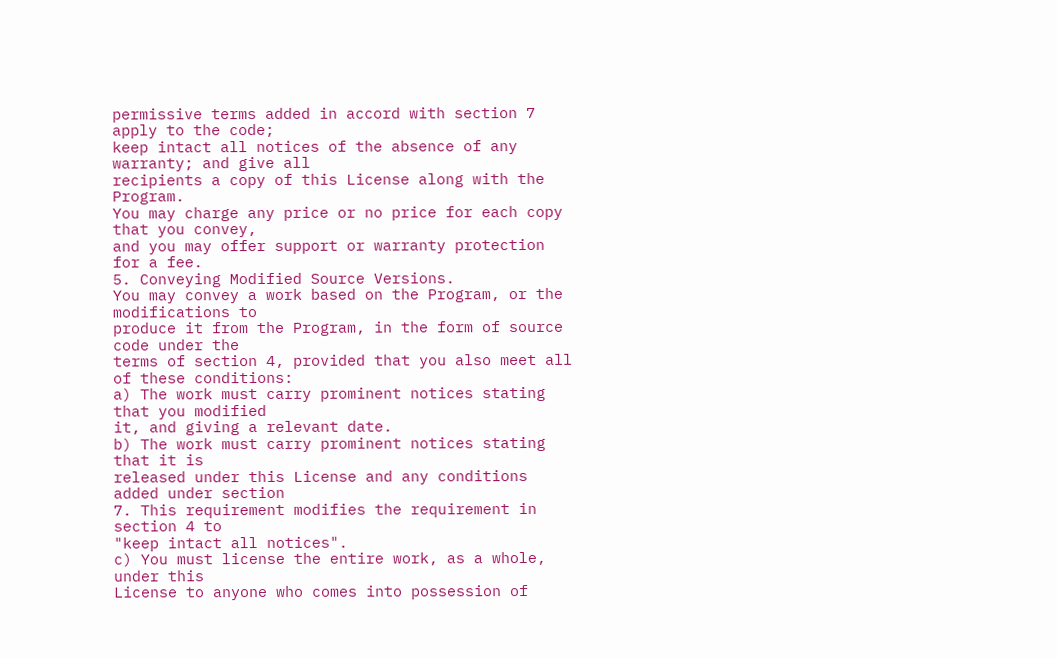permissive terms added in accord with section 7 apply to the code;
keep intact all notices of the absence of any warranty; and give all
recipients a copy of this License along with the Program.
You may charge any price or no price for each copy that you convey,
and you may offer support or warranty protection for a fee.
5. Conveying Modified Source Versions.
You may convey a work based on the Program, or the modifications to
produce it from the Program, in the form of source code under the
terms of section 4, provided that you also meet all of these conditions:
a) The work must carry prominent notices stating that you modified
it, and giving a relevant date.
b) The work must carry prominent notices stating that it is
released under this License and any conditions added under section
7. This requirement modifies the requirement in section 4 to
"keep intact all notices".
c) You must license the entire work, as a whole, under this
License to anyone who comes into possession of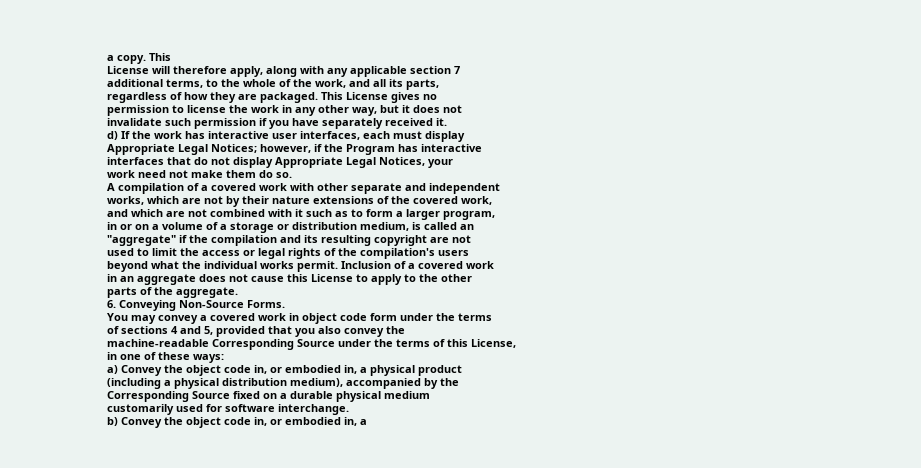a copy. This
License will therefore apply, along with any applicable section 7
additional terms, to the whole of the work, and all its parts,
regardless of how they are packaged. This License gives no
permission to license the work in any other way, but it does not
invalidate such permission if you have separately received it.
d) If the work has interactive user interfaces, each must display
Appropriate Legal Notices; however, if the Program has interactive
interfaces that do not display Appropriate Legal Notices, your
work need not make them do so.
A compilation of a covered work with other separate and independent
works, which are not by their nature extensions of the covered work,
and which are not combined with it such as to form a larger program,
in or on a volume of a storage or distribution medium, is called an
"aggregate" if the compilation and its resulting copyright are not
used to limit the access or legal rights of the compilation's users
beyond what the individual works permit. Inclusion of a covered work
in an aggregate does not cause this License to apply to the other
parts of the aggregate.
6. Conveying Non-Source Forms.
You may convey a covered work in object code form under the terms
of sections 4 and 5, provided that you also convey the
machine-readable Corresponding Source under the terms of this License,
in one of these ways:
a) Convey the object code in, or embodied in, a physical product
(including a physical distribution medium), accompanied by the
Corresponding Source fixed on a durable physical medium
customarily used for software interchange.
b) Convey the object code in, or embodied in, a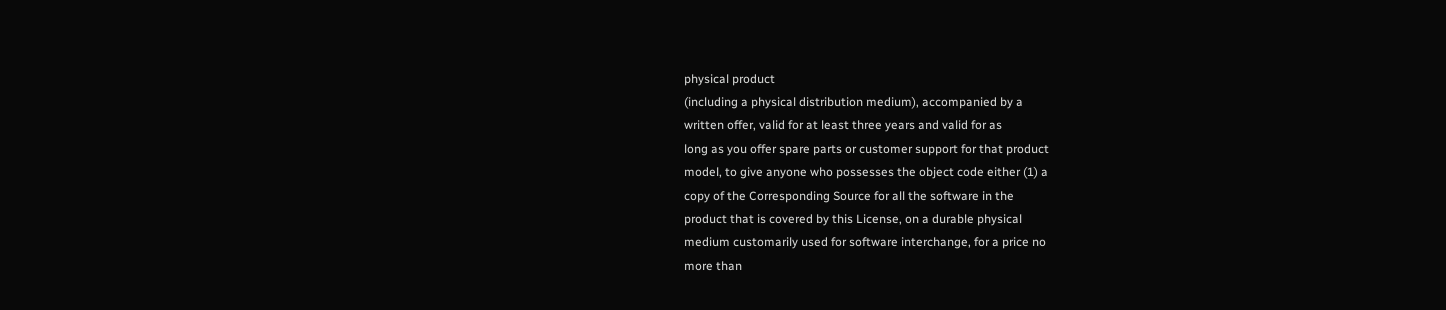physical product
(including a physical distribution medium), accompanied by a
written offer, valid for at least three years and valid for as
long as you offer spare parts or customer support for that product
model, to give anyone who possesses the object code either (1) a
copy of the Corresponding Source for all the software in the
product that is covered by this License, on a durable physical
medium customarily used for software interchange, for a price no
more than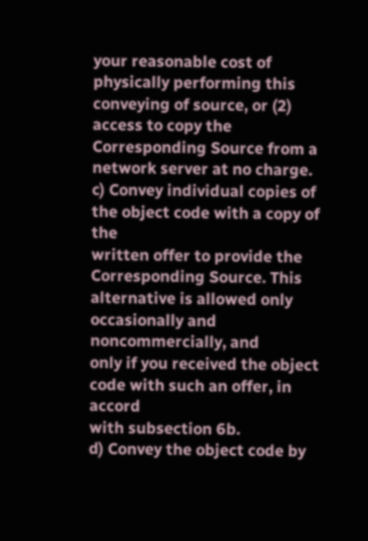your reasonable cost of physically performing this
conveying of source, or (2) access to copy the
Corresponding Source from a network server at no charge.
c) Convey individual copies of the object code with a copy of the
written offer to provide the Corresponding Source. This
alternative is allowed only occasionally and noncommercially, and
only if you received the object code with such an offer, in accord
with subsection 6b.
d) Convey the object code by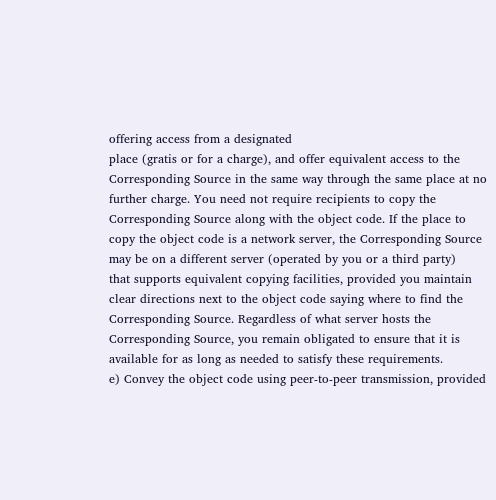offering access from a designated
place (gratis or for a charge), and offer equivalent access to the
Corresponding Source in the same way through the same place at no
further charge. You need not require recipients to copy the
Corresponding Source along with the object code. If the place to
copy the object code is a network server, the Corresponding Source
may be on a different server (operated by you or a third party)
that supports equivalent copying facilities, provided you maintain
clear directions next to the object code saying where to find the
Corresponding Source. Regardless of what server hosts the
Corresponding Source, you remain obligated to ensure that it is
available for as long as needed to satisfy these requirements.
e) Convey the object code using peer-to-peer transmission, provided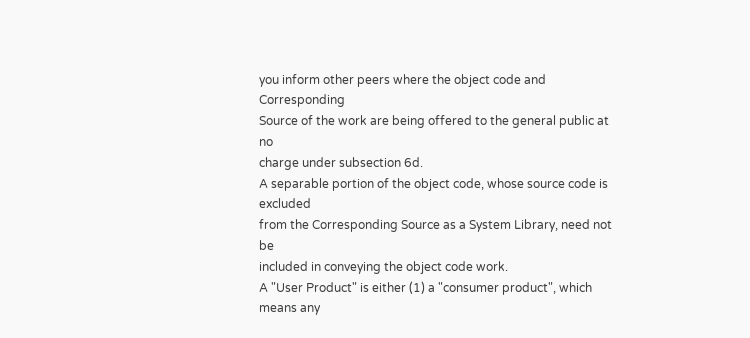you inform other peers where the object code and Corresponding
Source of the work are being offered to the general public at no
charge under subsection 6d.
A separable portion of the object code, whose source code is excluded
from the Corresponding Source as a System Library, need not be
included in conveying the object code work.
A "User Product" is either (1) a "consumer product", which means any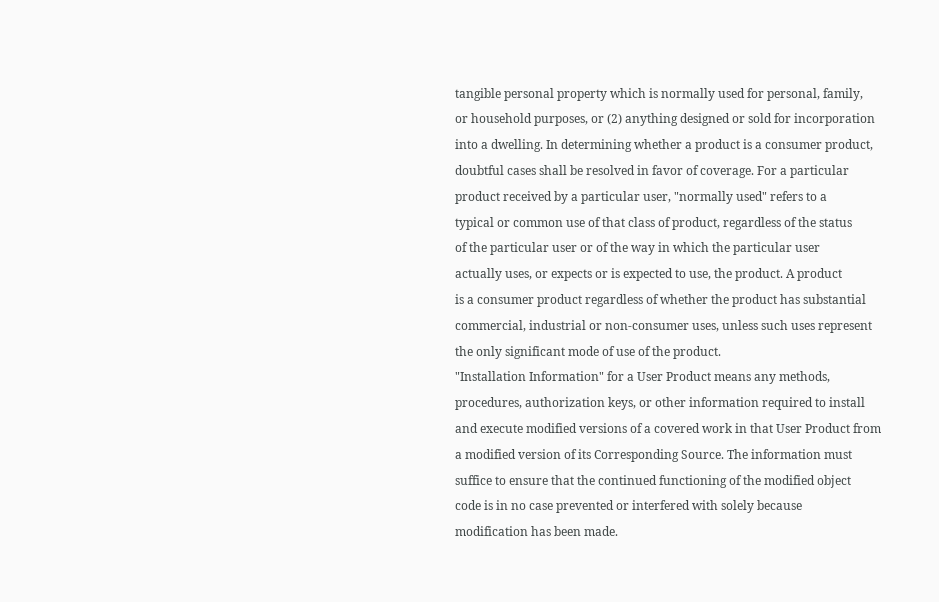tangible personal property which is normally used for personal, family,
or household purposes, or (2) anything designed or sold for incorporation
into a dwelling. In determining whether a product is a consumer product,
doubtful cases shall be resolved in favor of coverage. For a particular
product received by a particular user, "normally used" refers to a
typical or common use of that class of product, regardless of the status
of the particular user or of the way in which the particular user
actually uses, or expects or is expected to use, the product. A product
is a consumer product regardless of whether the product has substantial
commercial, industrial or non-consumer uses, unless such uses represent
the only significant mode of use of the product.
"Installation Information" for a User Product means any methods,
procedures, authorization keys, or other information required to install
and execute modified versions of a covered work in that User Product from
a modified version of its Corresponding Source. The information must
suffice to ensure that the continued functioning of the modified object
code is in no case prevented or interfered with solely because
modification has been made.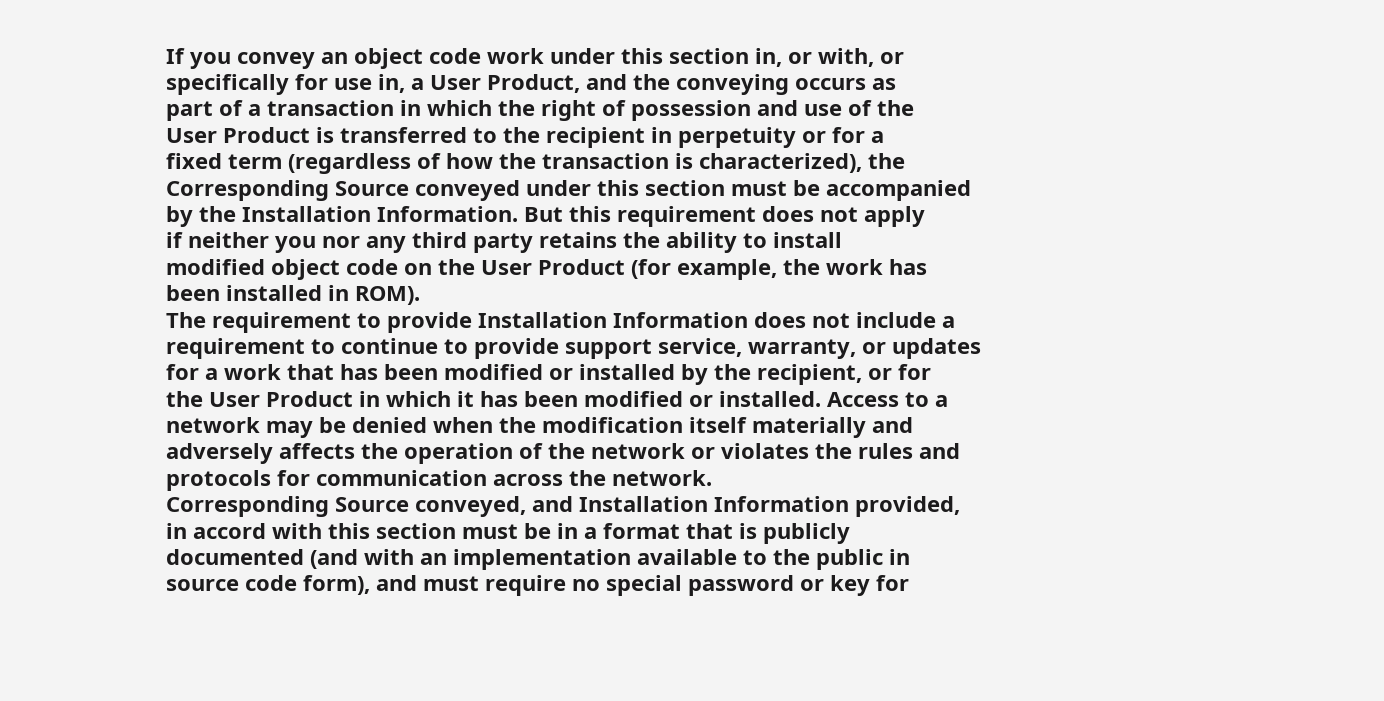If you convey an object code work under this section in, or with, or
specifically for use in, a User Product, and the conveying occurs as
part of a transaction in which the right of possession and use of the
User Product is transferred to the recipient in perpetuity or for a
fixed term (regardless of how the transaction is characterized), the
Corresponding Source conveyed under this section must be accompanied
by the Installation Information. But this requirement does not apply
if neither you nor any third party retains the ability to install
modified object code on the User Product (for example, the work has
been installed in ROM).
The requirement to provide Installation Information does not include a
requirement to continue to provide support service, warranty, or updates
for a work that has been modified or installed by the recipient, or for
the User Product in which it has been modified or installed. Access to a
network may be denied when the modification itself materially and
adversely affects the operation of the network or violates the rules and
protocols for communication across the network.
Corresponding Source conveyed, and Installation Information provided,
in accord with this section must be in a format that is publicly
documented (and with an implementation available to the public in
source code form), and must require no special password or key for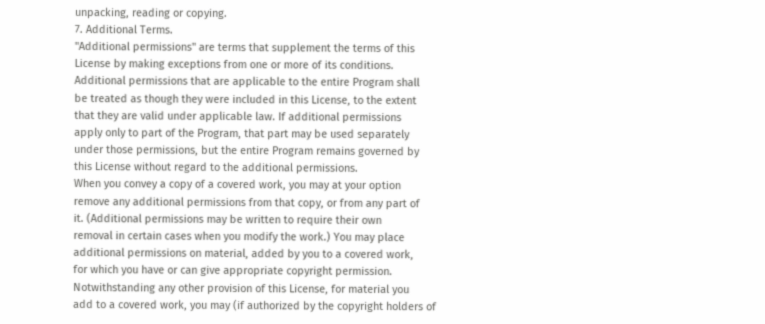unpacking, reading or copying.
7. Additional Terms.
"Additional permissions" are terms that supplement the terms of this
License by making exceptions from one or more of its conditions.
Additional permissions that are applicable to the entire Program shall
be treated as though they were included in this License, to the extent
that they are valid under applicable law. If additional permissions
apply only to part of the Program, that part may be used separately
under those permissions, but the entire Program remains governed by
this License without regard to the additional permissions.
When you convey a copy of a covered work, you may at your option
remove any additional permissions from that copy, or from any part of
it. (Additional permissions may be written to require their own
removal in certain cases when you modify the work.) You may place
additional permissions on material, added by you to a covered work,
for which you have or can give appropriate copyright permission.
Notwithstanding any other provision of this License, for material you
add to a covered work, you may (if authorized by the copyright holders of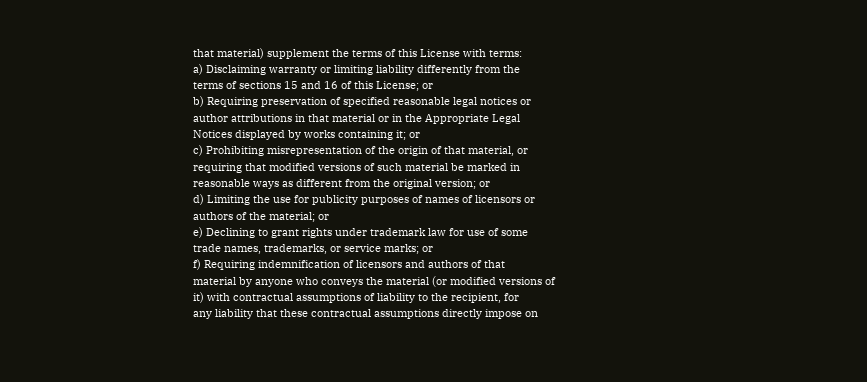that material) supplement the terms of this License with terms:
a) Disclaiming warranty or limiting liability differently from the
terms of sections 15 and 16 of this License; or
b) Requiring preservation of specified reasonable legal notices or
author attributions in that material or in the Appropriate Legal
Notices displayed by works containing it; or
c) Prohibiting misrepresentation of the origin of that material, or
requiring that modified versions of such material be marked in
reasonable ways as different from the original version; or
d) Limiting the use for publicity purposes of names of licensors or
authors of the material; or
e) Declining to grant rights under trademark law for use of some
trade names, trademarks, or service marks; or
f) Requiring indemnification of licensors and authors of that
material by anyone who conveys the material (or modified versions of
it) with contractual assumptions of liability to the recipient, for
any liability that these contractual assumptions directly impose on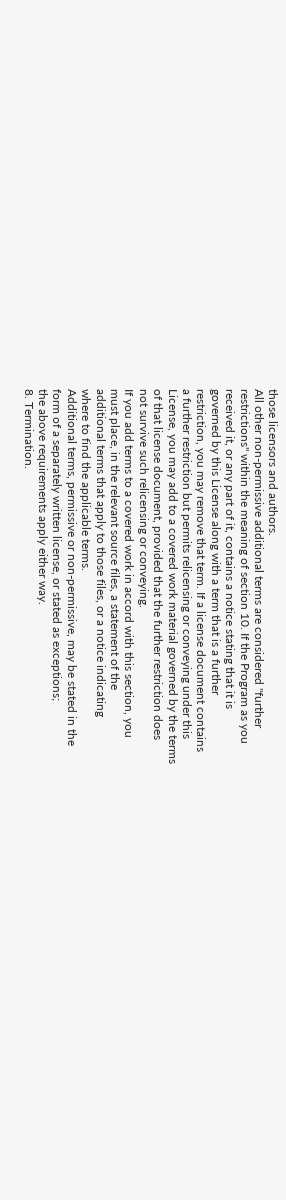those licensors and authors.
All other non-permissive additional terms are considered "further
restrictions" within the meaning of section 10. If the Program as you
received it, or any part of it, contains a notice stating that it is
governed by this License along with a term that is a further
restriction, you may remove that term. If a license document contains
a further restriction but permits relicensing or conveying under this
License, you may add to a covered work material governed by the terms
of that license document, provided that the further restriction does
not survive such relicensing or conveying.
If you add terms to a covered work in accord with this section, you
must place, in the relevant source files, a statement of the
additional terms that apply to those files, or a notice indicating
where to find the applicable terms.
Additional terms, permissive or non-permissive, may be stated in the
form of a separately written license, or stated as exceptions;
the above requirements apply either way.
8. Termination.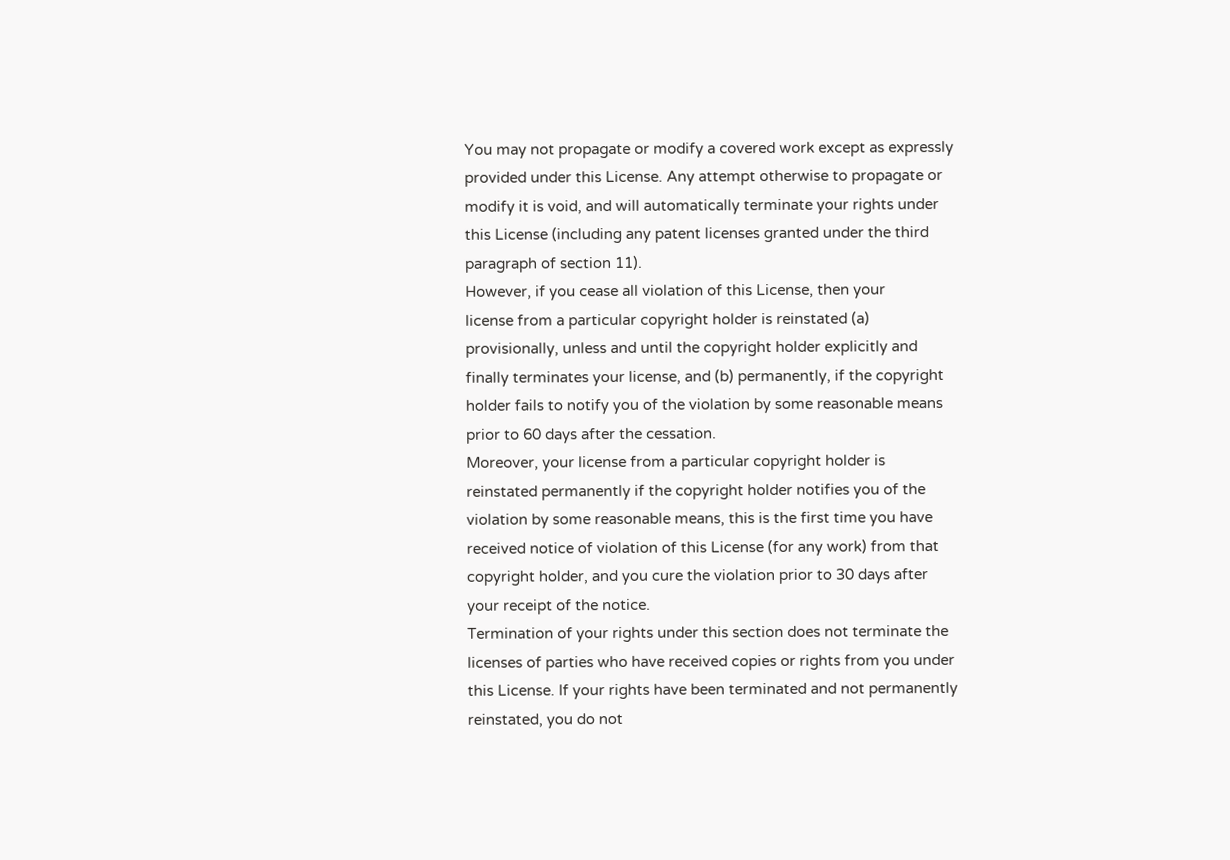You may not propagate or modify a covered work except as expressly
provided under this License. Any attempt otherwise to propagate or
modify it is void, and will automatically terminate your rights under
this License (including any patent licenses granted under the third
paragraph of section 11).
However, if you cease all violation of this License, then your
license from a particular copyright holder is reinstated (a)
provisionally, unless and until the copyright holder explicitly and
finally terminates your license, and (b) permanently, if the copyright
holder fails to notify you of the violation by some reasonable means
prior to 60 days after the cessation.
Moreover, your license from a particular copyright holder is
reinstated permanently if the copyright holder notifies you of the
violation by some reasonable means, this is the first time you have
received notice of violation of this License (for any work) from that
copyright holder, and you cure the violation prior to 30 days after
your receipt of the notice.
Termination of your rights under this section does not terminate the
licenses of parties who have received copies or rights from you under
this License. If your rights have been terminated and not permanently
reinstated, you do not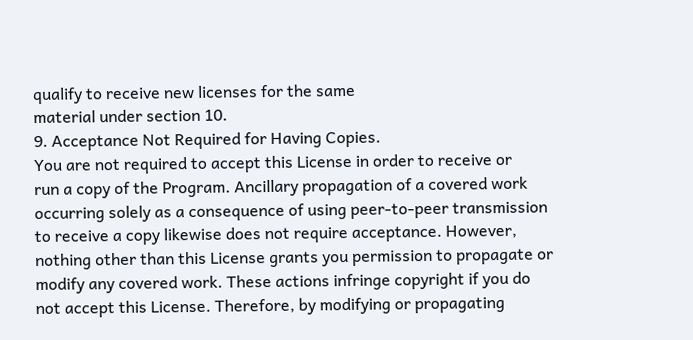qualify to receive new licenses for the same
material under section 10.
9. Acceptance Not Required for Having Copies.
You are not required to accept this License in order to receive or
run a copy of the Program. Ancillary propagation of a covered work
occurring solely as a consequence of using peer-to-peer transmission
to receive a copy likewise does not require acceptance. However,
nothing other than this License grants you permission to propagate or
modify any covered work. These actions infringe copyright if you do
not accept this License. Therefore, by modifying or propagating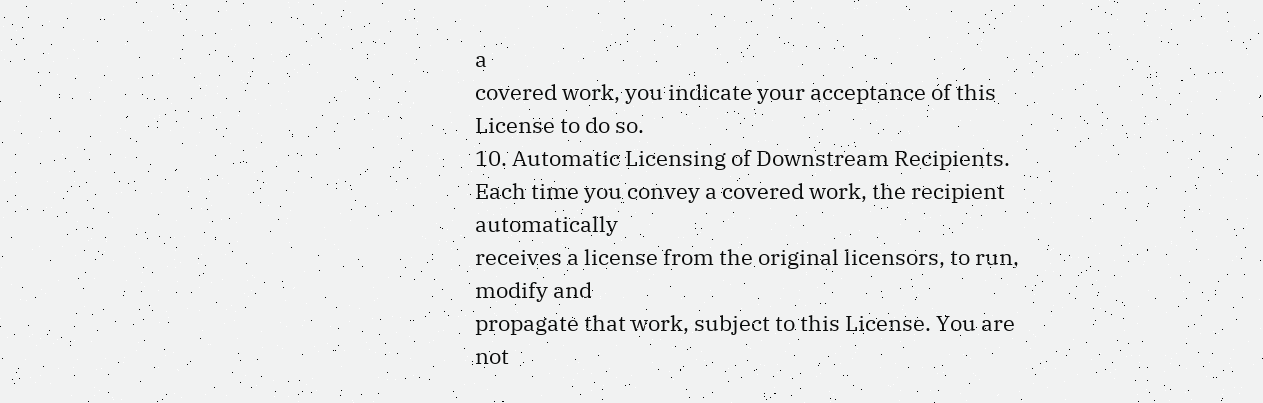a
covered work, you indicate your acceptance of this License to do so.
10. Automatic Licensing of Downstream Recipients.
Each time you convey a covered work, the recipient automatically
receives a license from the original licensors, to run, modify and
propagate that work, subject to this License. You are not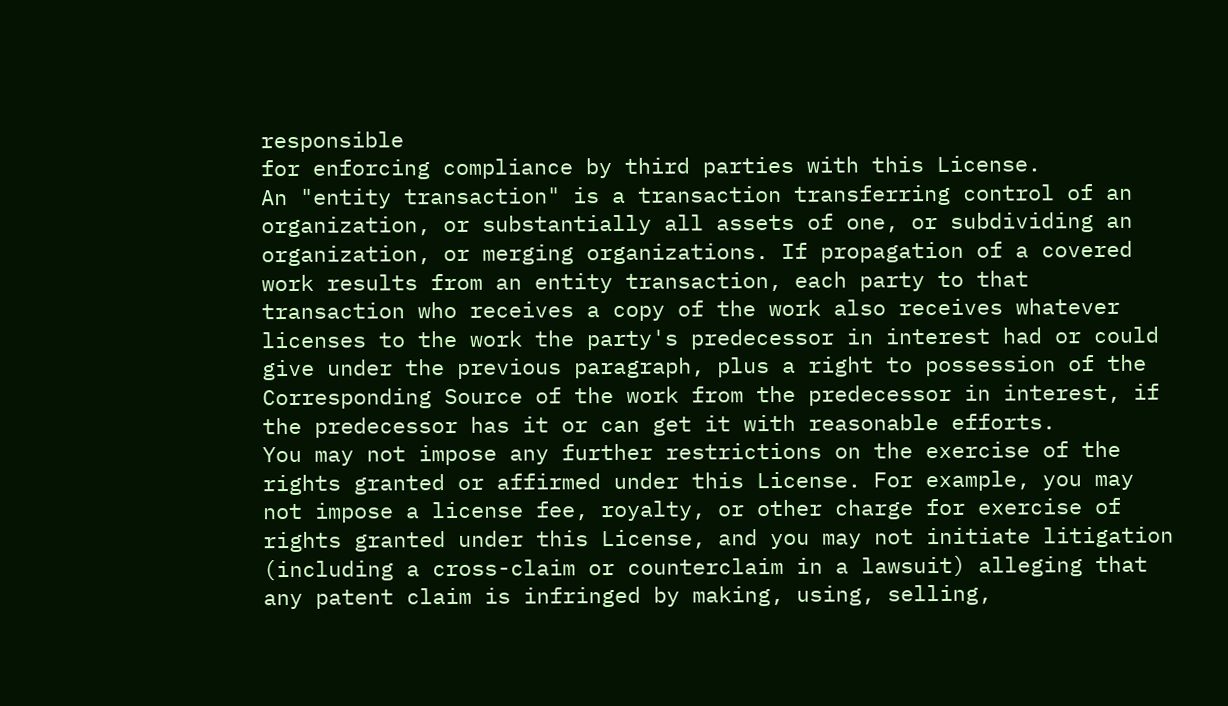responsible
for enforcing compliance by third parties with this License.
An "entity transaction" is a transaction transferring control of an
organization, or substantially all assets of one, or subdividing an
organization, or merging organizations. If propagation of a covered
work results from an entity transaction, each party to that
transaction who receives a copy of the work also receives whatever
licenses to the work the party's predecessor in interest had or could
give under the previous paragraph, plus a right to possession of the
Corresponding Source of the work from the predecessor in interest, if
the predecessor has it or can get it with reasonable efforts.
You may not impose any further restrictions on the exercise of the
rights granted or affirmed under this License. For example, you may
not impose a license fee, royalty, or other charge for exercise of
rights granted under this License, and you may not initiate litigation
(including a cross-claim or counterclaim in a lawsuit) alleging that
any patent claim is infringed by making, using, selling,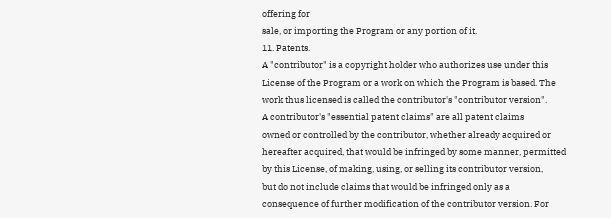offering for
sale, or importing the Program or any portion of it.
11. Patents.
A "contributor" is a copyright holder who authorizes use under this
License of the Program or a work on which the Program is based. The
work thus licensed is called the contributor's "contributor version".
A contributor's "essential patent claims" are all patent claims
owned or controlled by the contributor, whether already acquired or
hereafter acquired, that would be infringed by some manner, permitted
by this License, of making, using, or selling its contributor version,
but do not include claims that would be infringed only as a
consequence of further modification of the contributor version. For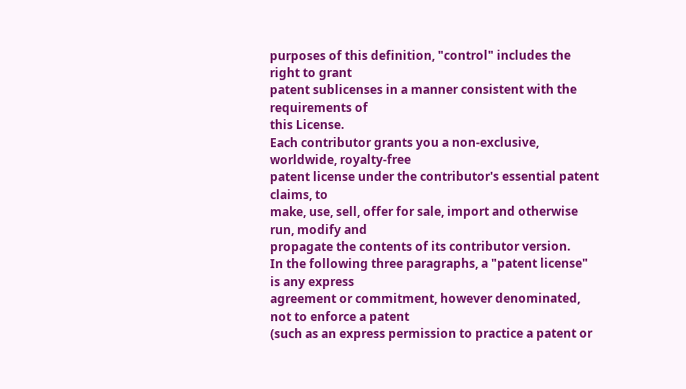purposes of this definition, "control" includes the right to grant
patent sublicenses in a manner consistent with the requirements of
this License.
Each contributor grants you a non-exclusive, worldwide, royalty-free
patent license under the contributor's essential patent claims, to
make, use, sell, offer for sale, import and otherwise run, modify and
propagate the contents of its contributor version.
In the following three paragraphs, a "patent license" is any express
agreement or commitment, however denominated, not to enforce a patent
(such as an express permission to practice a patent or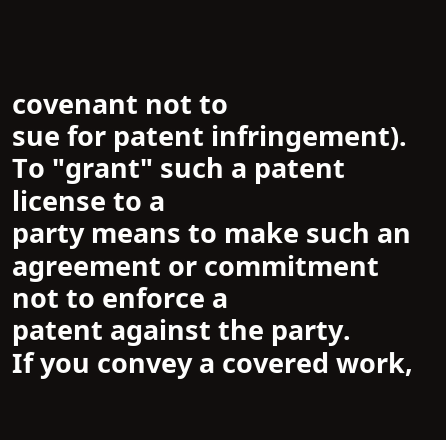covenant not to
sue for patent infringement). To "grant" such a patent license to a
party means to make such an agreement or commitment not to enforce a
patent against the party.
If you convey a covered work,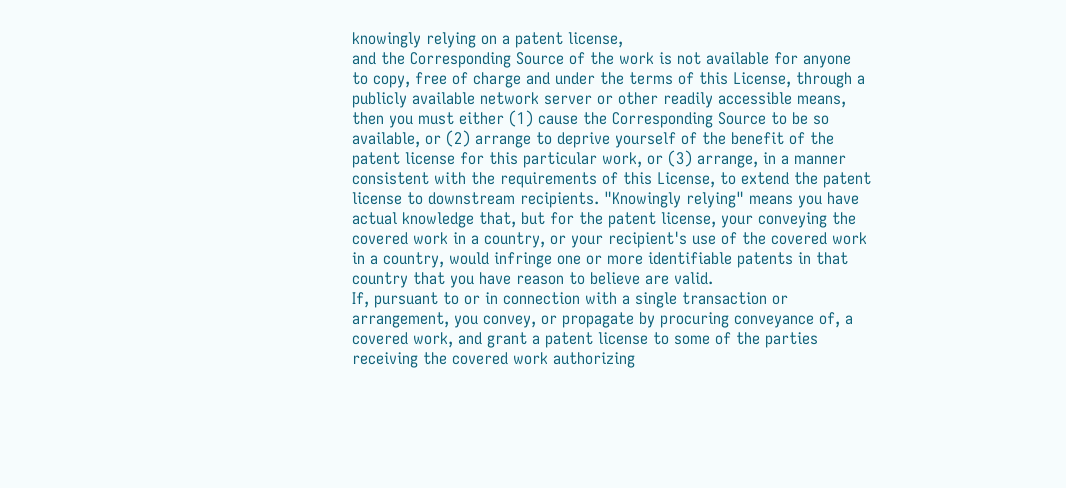knowingly relying on a patent license,
and the Corresponding Source of the work is not available for anyone
to copy, free of charge and under the terms of this License, through a
publicly available network server or other readily accessible means,
then you must either (1) cause the Corresponding Source to be so
available, or (2) arrange to deprive yourself of the benefit of the
patent license for this particular work, or (3) arrange, in a manner
consistent with the requirements of this License, to extend the patent
license to downstream recipients. "Knowingly relying" means you have
actual knowledge that, but for the patent license, your conveying the
covered work in a country, or your recipient's use of the covered work
in a country, would infringe one or more identifiable patents in that
country that you have reason to believe are valid.
If, pursuant to or in connection with a single transaction or
arrangement, you convey, or propagate by procuring conveyance of, a
covered work, and grant a patent license to some of the parties
receiving the covered work authorizing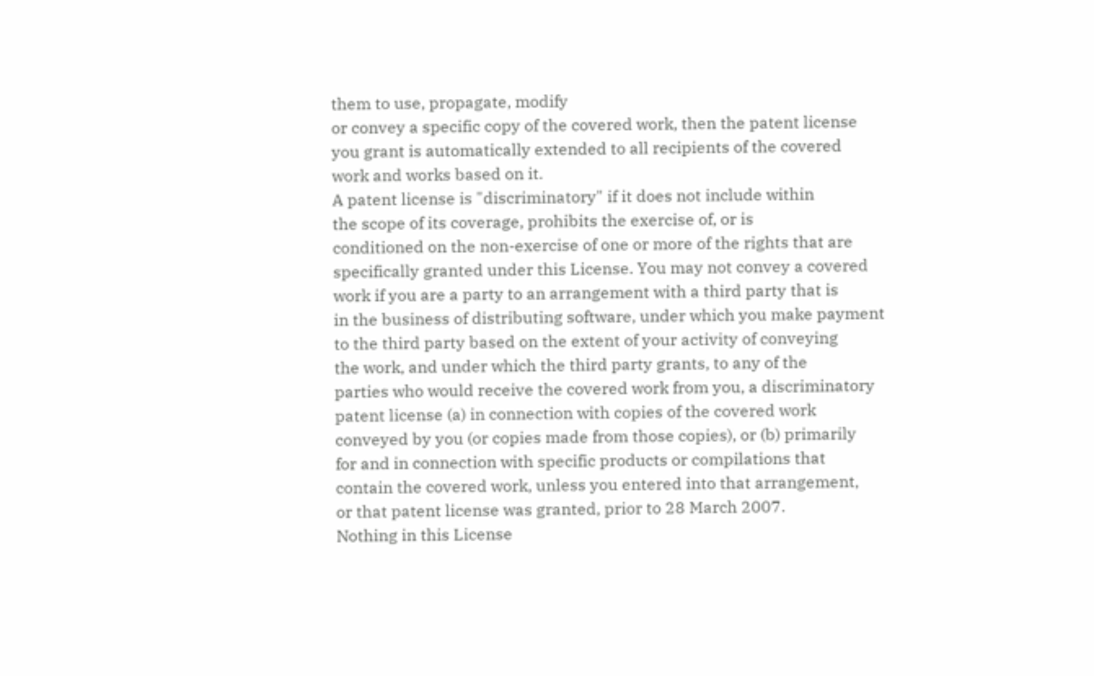them to use, propagate, modify
or convey a specific copy of the covered work, then the patent license
you grant is automatically extended to all recipients of the covered
work and works based on it.
A patent license is "discriminatory" if it does not include within
the scope of its coverage, prohibits the exercise of, or is
conditioned on the non-exercise of one or more of the rights that are
specifically granted under this License. You may not convey a covered
work if you are a party to an arrangement with a third party that is
in the business of distributing software, under which you make payment
to the third party based on the extent of your activity of conveying
the work, and under which the third party grants, to any of the
parties who would receive the covered work from you, a discriminatory
patent license (a) in connection with copies of the covered work
conveyed by you (or copies made from those copies), or (b) primarily
for and in connection with specific products or compilations that
contain the covered work, unless you entered into that arrangement,
or that patent license was granted, prior to 28 March 2007.
Nothing in this License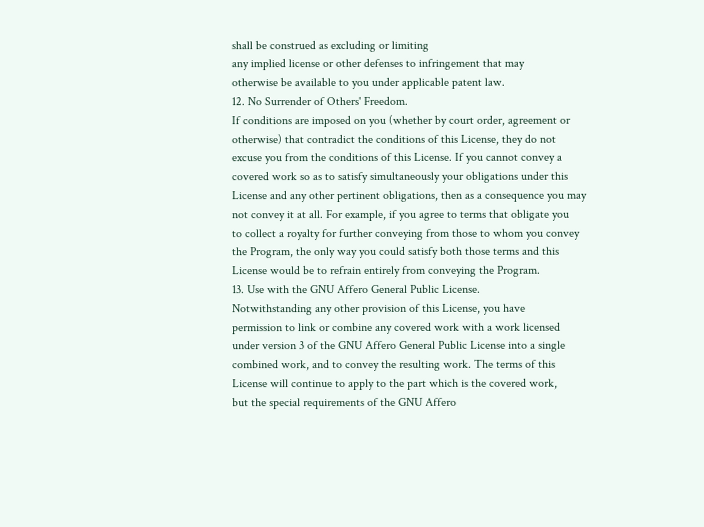shall be construed as excluding or limiting
any implied license or other defenses to infringement that may
otherwise be available to you under applicable patent law.
12. No Surrender of Others' Freedom.
If conditions are imposed on you (whether by court order, agreement or
otherwise) that contradict the conditions of this License, they do not
excuse you from the conditions of this License. If you cannot convey a
covered work so as to satisfy simultaneously your obligations under this
License and any other pertinent obligations, then as a consequence you may
not convey it at all. For example, if you agree to terms that obligate you
to collect a royalty for further conveying from those to whom you convey
the Program, the only way you could satisfy both those terms and this
License would be to refrain entirely from conveying the Program.
13. Use with the GNU Affero General Public License.
Notwithstanding any other provision of this License, you have
permission to link or combine any covered work with a work licensed
under version 3 of the GNU Affero General Public License into a single
combined work, and to convey the resulting work. The terms of this
License will continue to apply to the part which is the covered work,
but the special requirements of the GNU Affero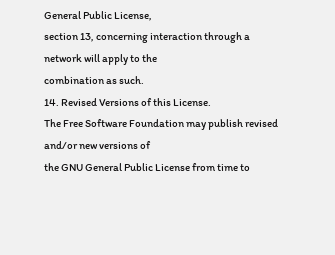General Public License,
section 13, concerning interaction through a network will apply to the
combination as such.
14. Revised Versions of this License.
The Free Software Foundation may publish revised and/or new versions of
the GNU General Public License from time to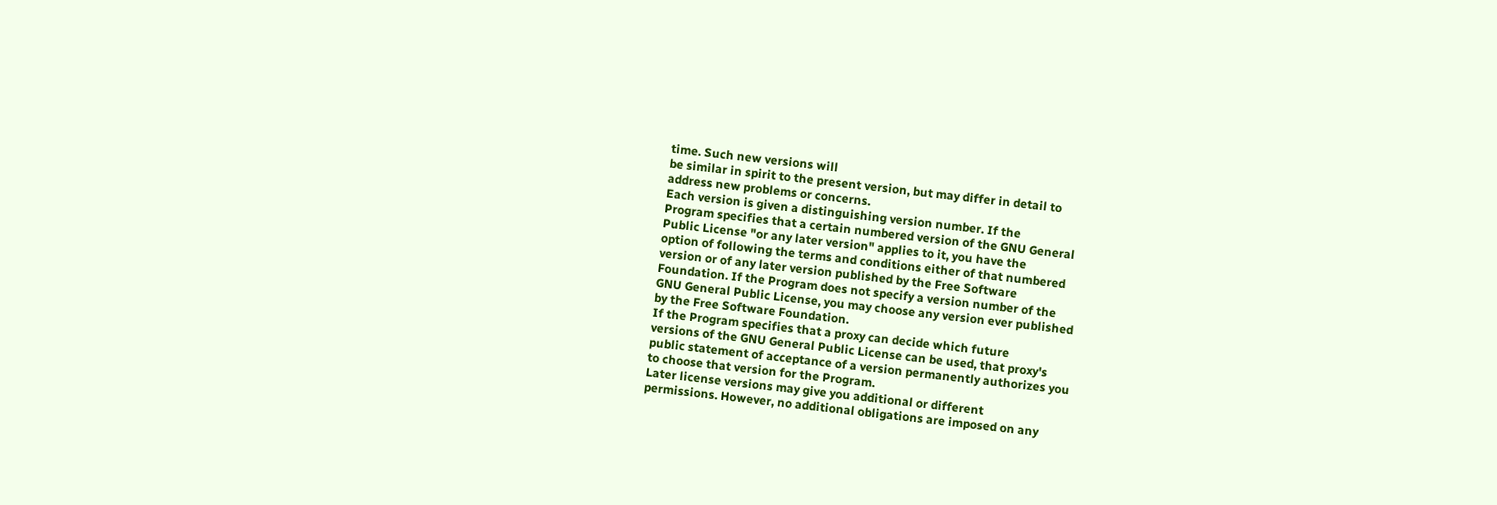time. Such new versions will
be similar in spirit to the present version, but may differ in detail to
address new problems or concerns.
Each version is given a distinguishing version number. If the
Program specifies that a certain numbered version of the GNU General
Public License "or any later version" applies to it, you have the
option of following the terms and conditions either of that numbered
version or of any later version published by the Free Software
Foundation. If the Program does not specify a version number of the
GNU General Public License, you may choose any version ever published
by the Free Software Foundation.
If the Program specifies that a proxy can decide which future
versions of the GNU General Public License can be used, that proxy's
public statement of acceptance of a version permanently authorizes you
to choose that version for the Program.
Later license versions may give you additional or different
permissions. However, no additional obligations are imposed on any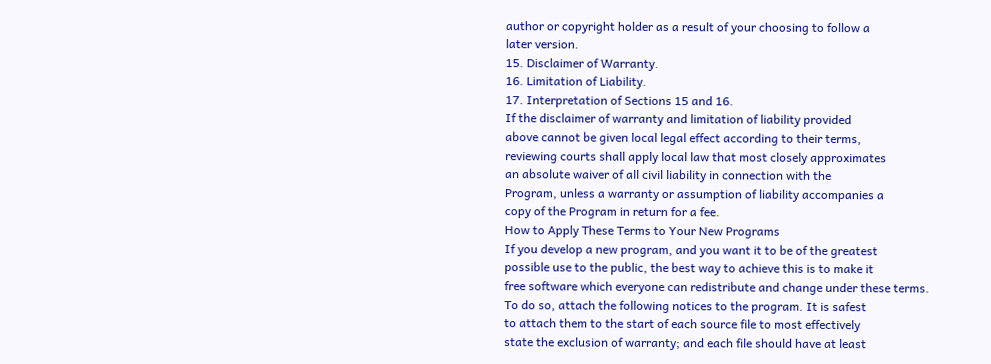author or copyright holder as a result of your choosing to follow a
later version.
15. Disclaimer of Warranty.
16. Limitation of Liability.
17. Interpretation of Sections 15 and 16.
If the disclaimer of warranty and limitation of liability provided
above cannot be given local legal effect according to their terms,
reviewing courts shall apply local law that most closely approximates
an absolute waiver of all civil liability in connection with the
Program, unless a warranty or assumption of liability accompanies a
copy of the Program in return for a fee.
How to Apply These Terms to Your New Programs
If you develop a new program, and you want it to be of the greatest
possible use to the public, the best way to achieve this is to make it
free software which everyone can redistribute and change under these terms.
To do so, attach the following notices to the program. It is safest
to attach them to the start of each source file to most effectively
state the exclusion of warranty; and each file should have at least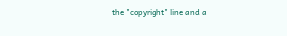the "copyright" line and a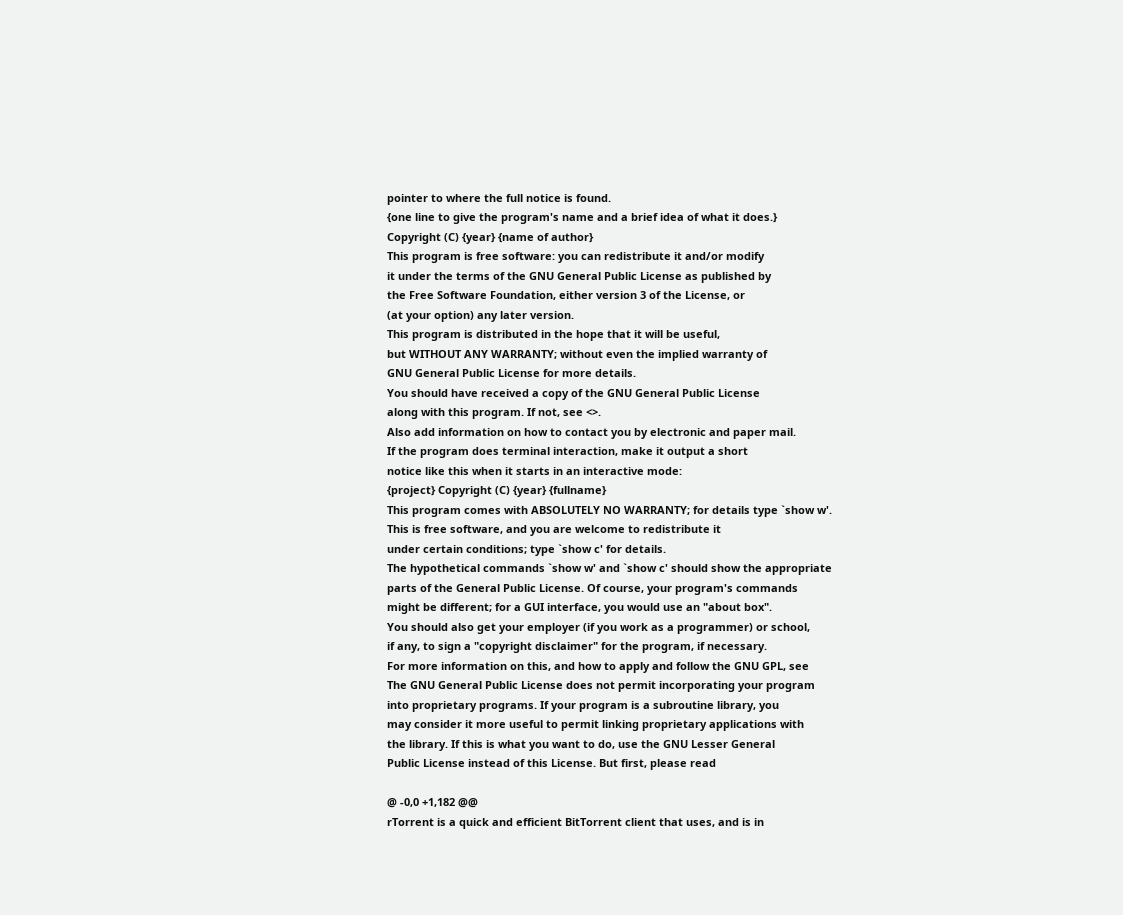pointer to where the full notice is found.
{one line to give the program's name and a brief idea of what it does.}
Copyright (C) {year} {name of author}
This program is free software: you can redistribute it and/or modify
it under the terms of the GNU General Public License as published by
the Free Software Foundation, either version 3 of the License, or
(at your option) any later version.
This program is distributed in the hope that it will be useful,
but WITHOUT ANY WARRANTY; without even the implied warranty of
GNU General Public License for more details.
You should have received a copy of the GNU General Public License
along with this program. If not, see <>.
Also add information on how to contact you by electronic and paper mail.
If the program does terminal interaction, make it output a short
notice like this when it starts in an interactive mode:
{project} Copyright (C) {year} {fullname}
This program comes with ABSOLUTELY NO WARRANTY; for details type `show w'.
This is free software, and you are welcome to redistribute it
under certain conditions; type `show c' for details.
The hypothetical commands `show w' and `show c' should show the appropriate
parts of the General Public License. Of course, your program's commands
might be different; for a GUI interface, you would use an "about box".
You should also get your employer (if you work as a programmer) or school,
if any, to sign a "copyright disclaimer" for the program, if necessary.
For more information on this, and how to apply and follow the GNU GPL, see
The GNU General Public License does not permit incorporating your program
into proprietary programs. If your program is a subroutine library, you
may consider it more useful to permit linking proprietary applications with
the library. If this is what you want to do, use the GNU Lesser General
Public License instead of this License. But first, please read

@ -0,0 +1,182 @@
rTorrent is a quick and efficient BitTorrent client that uses, and is in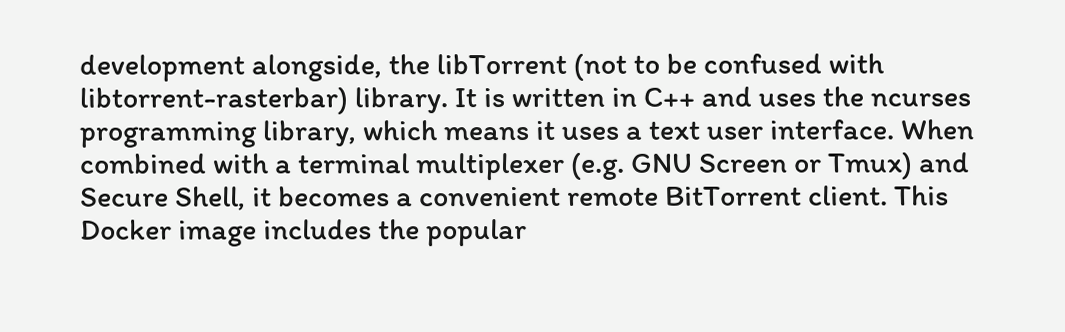development alongside, the libTorrent (not to be confused with libtorrent-rasterbar) library. It is written in C++ and uses the ncurses programming library, which means it uses a text user interface. When combined with a terminal multiplexer (e.g. GNU Screen or Tmux) and Secure Shell, it becomes a convenient remote BitTorrent client. This Docker image includes the popular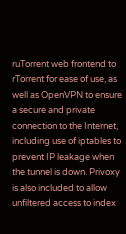ruTorrent web frontend to rTorrent for ease of use, as well as OpenVPN to ensure a secure and private connection to the Internet, including use of iptables to prevent IP leakage when the tunnel is down. Privoxy is also included to allow unfiltered access to index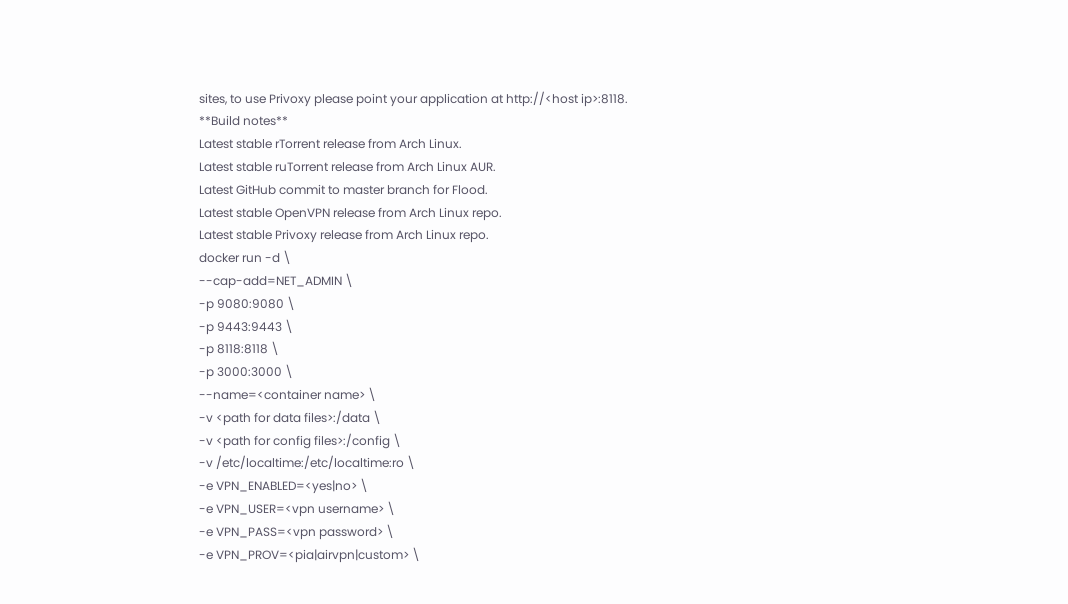sites, to use Privoxy please point your application at http://<host ip>:8118.
**Build notes**
Latest stable rTorrent release from Arch Linux.
Latest stable ruTorrent release from Arch Linux AUR.
Latest GitHub commit to master branch for Flood.
Latest stable OpenVPN release from Arch Linux repo.
Latest stable Privoxy release from Arch Linux repo.
docker run -d \
--cap-add=NET_ADMIN \
-p 9080:9080 \
-p 9443:9443 \
-p 8118:8118 \
-p 3000:3000 \
--name=<container name> \
-v <path for data files>:/data \
-v <path for config files>:/config \
-v /etc/localtime:/etc/localtime:ro \
-e VPN_ENABLED=<yes|no> \
-e VPN_USER=<vpn username> \
-e VPN_PASS=<vpn password> \
-e VPN_PROV=<pia|airvpn|custom> \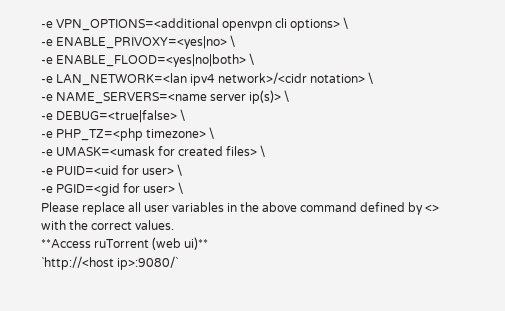-e VPN_OPTIONS=<additional openvpn cli options> \
-e ENABLE_PRIVOXY=<yes|no> \
-e ENABLE_FLOOD=<yes|no|both> \
-e LAN_NETWORK=<lan ipv4 network>/<cidr notation> \
-e NAME_SERVERS=<name server ip(s)> \
-e DEBUG=<true|false> \
-e PHP_TZ=<php timezone> \
-e UMASK=<umask for created files> \
-e PUID=<uid for user> \
-e PGID=<gid for user> \
Please replace all user variables in the above command defined by <> with the correct values.
**Access ruTorrent (web ui)**
`http://<host ip>:9080/`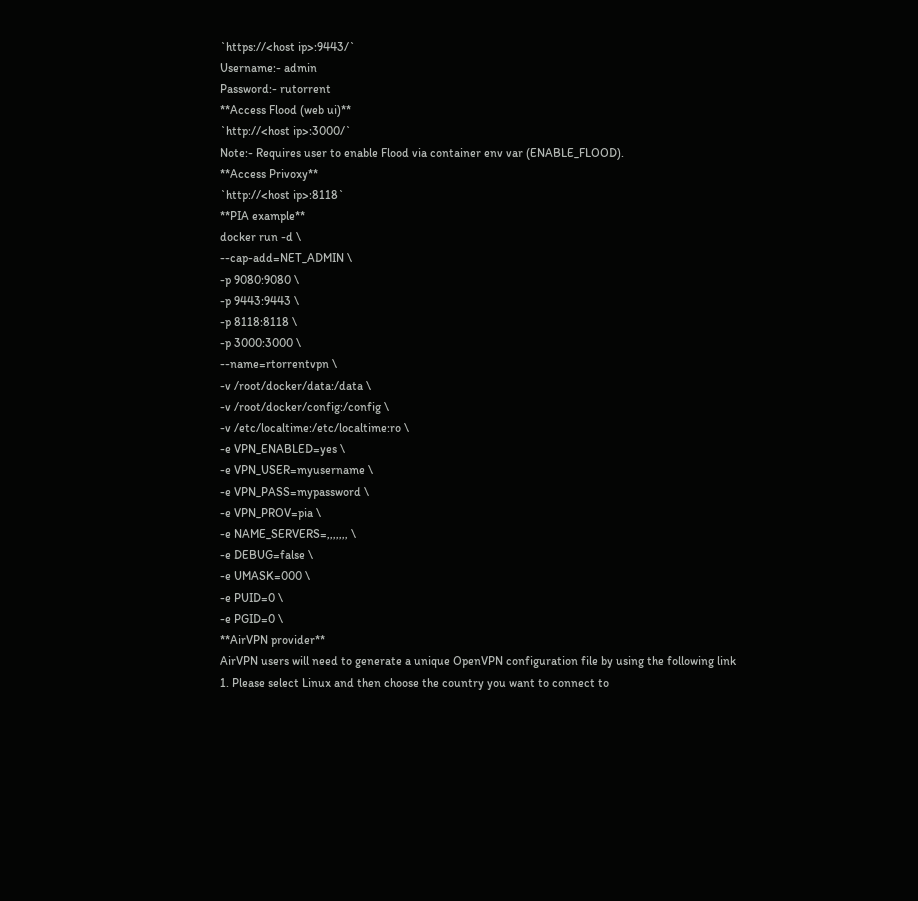`https://<host ip>:9443/`
Username:- admin
Password:- rutorrent
**Access Flood (web ui)**
`http://<host ip>:3000/`
Note:- Requires user to enable Flood via container env var (ENABLE_FLOOD).
**Access Privoxy**
`http://<host ip>:8118`
**PIA example**
docker run -d \
--cap-add=NET_ADMIN \
-p 9080:9080 \
-p 9443:9443 \
-p 8118:8118 \
-p 3000:3000 \
--name=rtorrentvpn \
-v /root/docker/data:/data \
-v /root/docker/config:/config \
-v /etc/localtime:/etc/localtime:ro \
-e VPN_ENABLED=yes \
-e VPN_USER=myusername \
-e VPN_PASS=mypassword \
-e VPN_PROV=pia \
-e NAME_SERVERS=,,,,,,, \
-e DEBUG=false \
-e UMASK=000 \
-e PUID=0 \
-e PGID=0 \
**AirVPN provider**
AirVPN users will need to generate a unique OpenVPN configuration file by using the following link
1. Please select Linux and then choose the country you want to connect to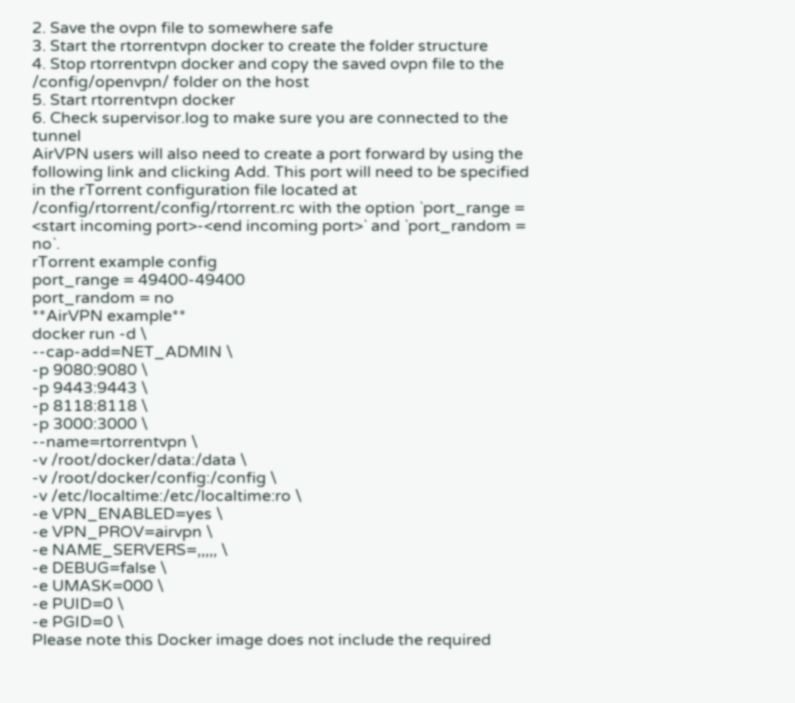2. Save the ovpn file to somewhere safe
3. Start the rtorrentvpn docker to create the folder structure
4. Stop rtorrentvpn docker and copy the saved ovpn file to the /config/openvpn/ folder on the host
5. Start rtorrentvpn docker
6. Check supervisor.log to make sure you are connected to the tunnel
AirVPN users will also need to create a port forward by using the following link and clicking Add. This port will need to be specified in the rTorrent configuration file located at /config/rtorrent/config/rtorrent.rc with the option `port_range = <start incoming port>-<end incoming port>` and `port_random = no`.
rTorrent example config
port_range = 49400-49400
port_random = no
**AirVPN example**
docker run -d \
--cap-add=NET_ADMIN \
-p 9080:9080 \
-p 9443:9443 \
-p 8118:8118 \
-p 3000:3000 \
--name=rtorrentvpn \
-v /root/docker/data:/data \
-v /root/docker/config:/config \
-v /etc/localtime:/etc/localtime:ro \
-e VPN_ENABLED=yes \
-e VPN_PROV=airvpn \
-e NAME_SERVERS=,,,,, \
-e DEBUG=false \
-e UMASK=000 \
-e PUID=0 \
-e PGID=0 \
Please note this Docker image does not include the required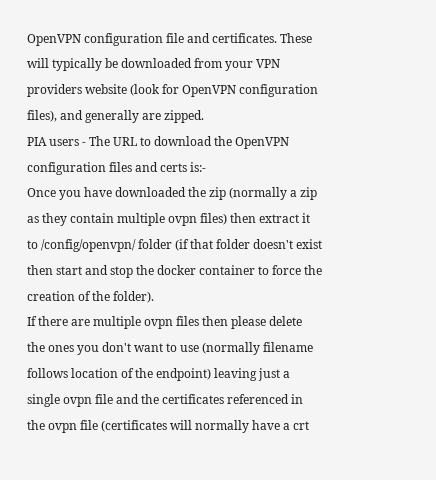OpenVPN configuration file and certificates. These will typically be downloaded from your VPN providers website (look for OpenVPN configuration files), and generally are zipped.
PIA users - The URL to download the OpenVPN configuration files and certs is:-
Once you have downloaded the zip (normally a zip as they contain multiple ovpn files) then extract it to /config/openvpn/ folder (if that folder doesn't exist then start and stop the docker container to force the creation of the folder).
If there are multiple ovpn files then please delete the ones you don't want to use (normally filename follows location of the endpoint) leaving just a single ovpn file and the certificates referenced in the ovpn file (certificates will normally have a crt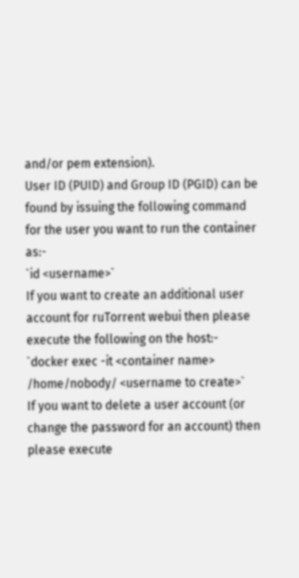and/or pem extension).
User ID (PUID) and Group ID (PGID) can be found by issuing the following command for the user you want to run the container as:-
`id <username>`
If you want to create an additional user account for ruTorrent webui then please execute the following on the host:-
`docker exec -it <container name> /home/nobody/ <username to create>`
If you want to delete a user account (or change the password for an account) then please execute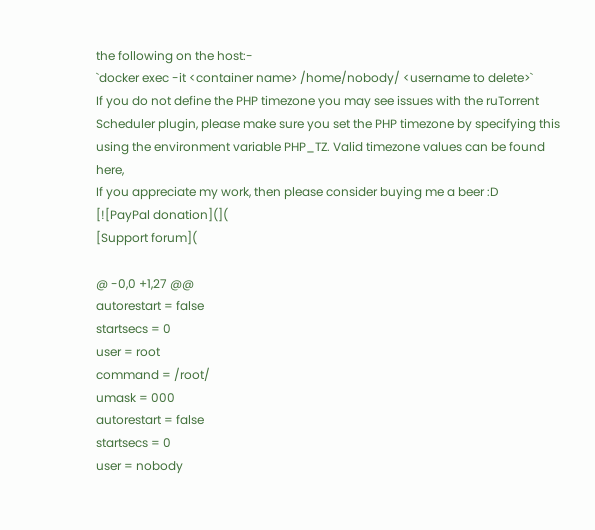the following on the host:-
`docker exec -it <container name> /home/nobody/ <username to delete>`
If you do not define the PHP timezone you may see issues with the ruTorrent Scheduler plugin, please make sure you set the PHP timezone by specifying this using the environment variable PHP_TZ. Valid timezone values can be found here,
If you appreciate my work, then please consider buying me a beer :D
[![PayPal donation](](
[Support forum](

@ -0,0 +1,27 @@
autorestart = false
startsecs = 0
user = root
command = /root/
umask = 000
autorestart = false
startsecs = 0
user = nobody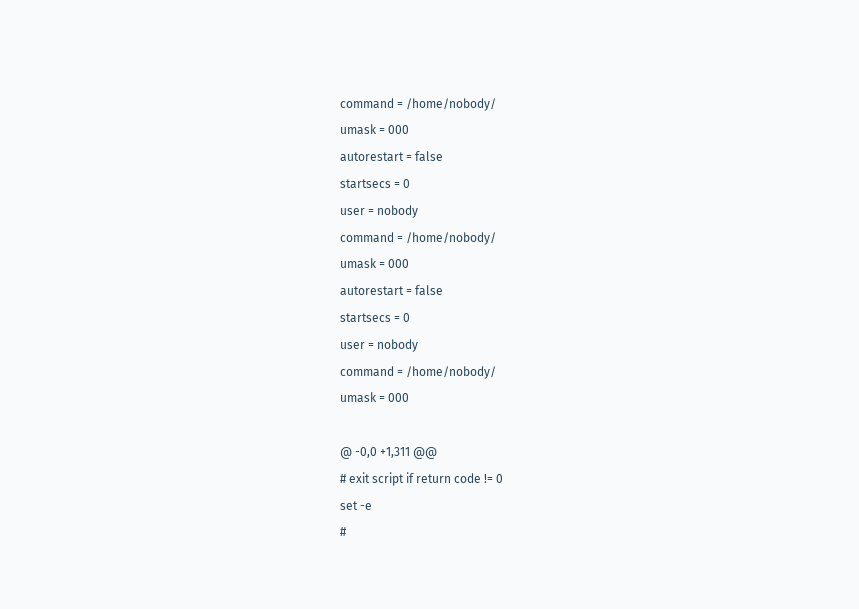command = /home/nobody/
umask = 000
autorestart = false
startsecs = 0
user = nobody
command = /home/nobody/
umask = 000
autorestart = false
startsecs = 0
user = nobody
command = /home/nobody/
umask = 000

@ -0,0 +1,311 @@
# exit script if return code != 0
set -e
#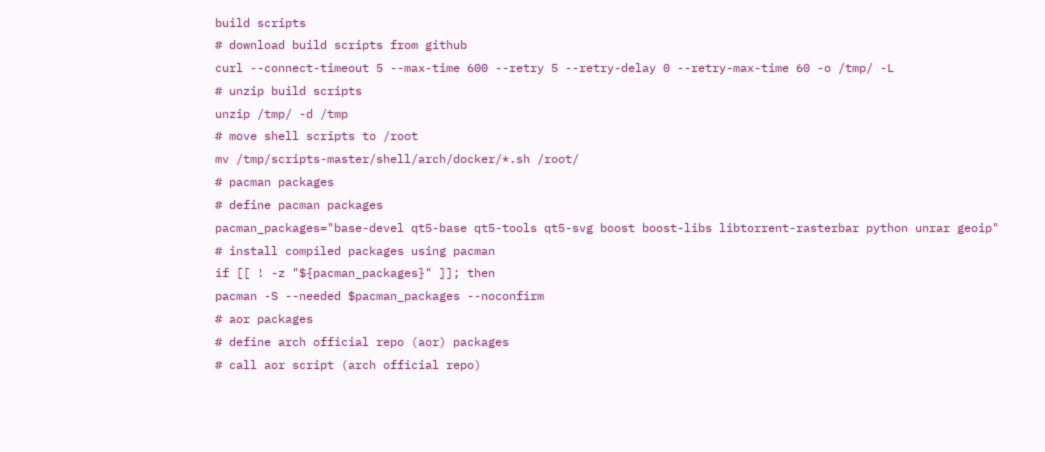build scripts
# download build scripts from github
curl --connect-timeout 5 --max-time 600 --retry 5 --retry-delay 0 --retry-max-time 60 -o /tmp/ -L
# unzip build scripts
unzip /tmp/ -d /tmp
# move shell scripts to /root
mv /tmp/scripts-master/shell/arch/docker/*.sh /root/
# pacman packages
# define pacman packages
pacman_packages="base-devel qt5-base qt5-tools qt5-svg boost boost-libs libtorrent-rasterbar python unrar geoip"
# install compiled packages using pacman
if [[ ! -z "${pacman_packages}" ]]; then
pacman -S --needed $pacman_packages --noconfirm
# aor packages
# define arch official repo (aor) packages
# call aor script (arch official repo)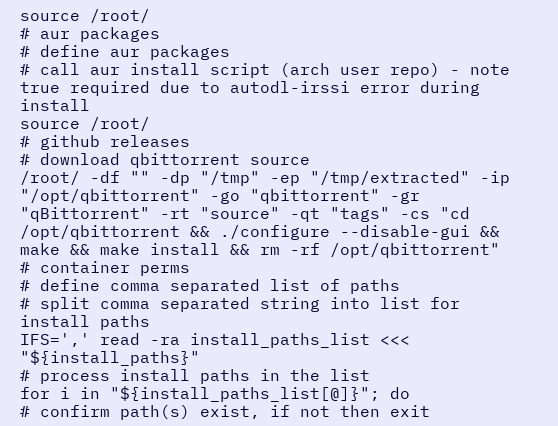source /root/
# aur packages
# define aur packages
# call aur install script (arch user repo) - note true required due to autodl-irssi error during install
source /root/
# github releases
# download qbittorrent source
/root/ -df "" -dp "/tmp" -ep "/tmp/extracted" -ip "/opt/qbittorrent" -go "qbittorrent" -gr "qBittorrent" -rt "source" -qt "tags" -cs "cd /opt/qbittorrent && ./configure --disable-gui && make && make install && rm -rf /opt/qbittorrent"
# container perms
# define comma separated list of paths
# split comma separated string into list for install paths
IFS=',' read -ra install_paths_list <<< "${install_paths}"
# process install paths in the list
for i in "${install_paths_list[@]}"; do
# confirm path(s) exist, if not then exit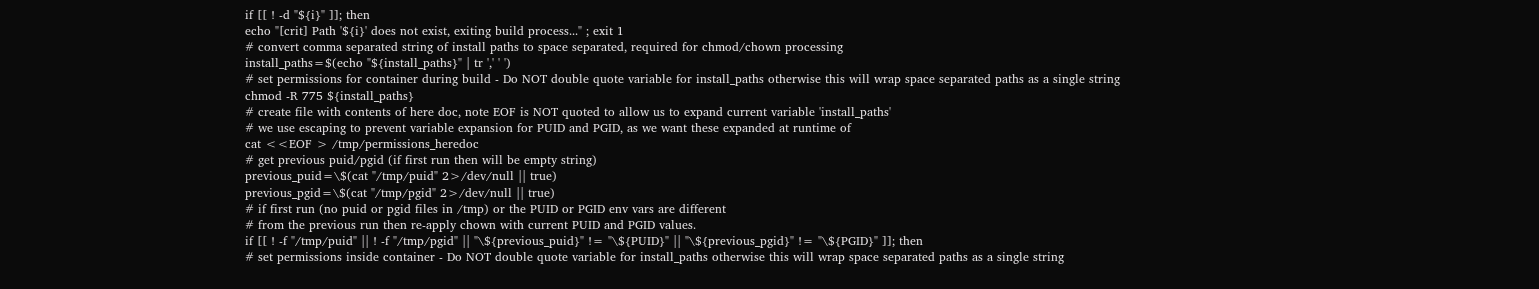if [[ ! -d "${i}" ]]; then
echo "[crit] Path '${i}' does not exist, exiting build process..." ; exit 1
# convert comma separated string of install paths to space separated, required for chmod/chown processing
install_paths=$(echo "${install_paths}" | tr ',' ' ')
# set permissions for container during build - Do NOT double quote variable for install_paths otherwise this will wrap space separated paths as a single string
chmod -R 775 ${install_paths}
# create file with contents of here doc, note EOF is NOT quoted to allow us to expand current variable 'install_paths'
# we use escaping to prevent variable expansion for PUID and PGID, as we want these expanded at runtime of
cat <<EOF > /tmp/permissions_heredoc
# get previous puid/pgid (if first run then will be empty string)
previous_puid=\$(cat "/tmp/puid" 2>/dev/null || true)
previous_pgid=\$(cat "/tmp/pgid" 2>/dev/null || true)
# if first run (no puid or pgid files in /tmp) or the PUID or PGID env vars are different
# from the previous run then re-apply chown with current PUID and PGID values.
if [[ ! -f "/tmp/puid" || ! -f "/tmp/pgid" || "\${previous_puid}" != "\${PUID}" || "\${previous_pgid}" != "\${PGID}" ]]; then
# set permissions inside container - Do NOT double quote variable for install_paths otherwise this will wrap space separated paths as a single string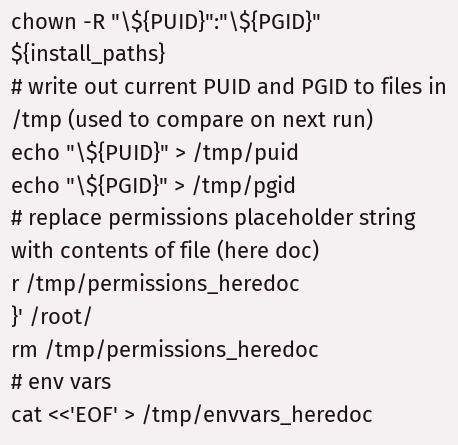chown -R "\${PUID}":"\${PGID}" ${install_paths}
# write out current PUID and PGID to files in /tmp (used to compare on next run)
echo "\${PUID}" > /tmp/puid
echo "\${PGID}" > /tmp/pgid
# replace permissions placeholder string with contents of file (here doc)
r /tmp/permissions_heredoc
}' /root/
rm /tmp/permissions_heredoc
# env vars
cat <<'EOF' > /tmp/envvars_heredoc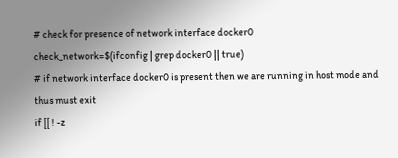# check for presence of network interface docker0
check_network=$(ifconfig | grep docker0 || true)
# if network interface docker0 is present then we are running in host mode and thus must exit
if [[ ! -z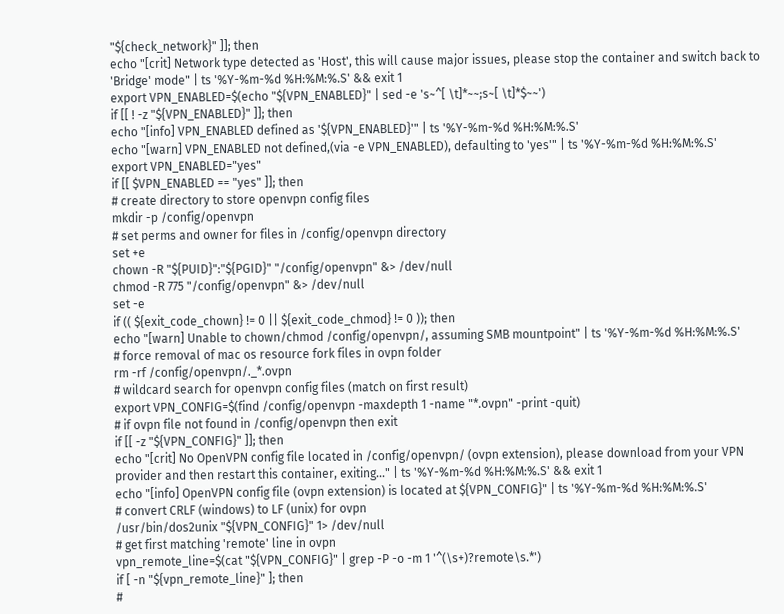"${check_network}" ]]; then
echo "[crit] Network type detected as 'Host', this will cause major issues, please stop the container and switch back to 'Bridge' mode" | ts '%Y-%m-%d %H:%M:%.S' && exit 1
export VPN_ENABLED=$(echo "${VPN_ENABLED}" | sed -e 's~^[ \t]*~~;s~[ \t]*$~~')
if [[ ! -z "${VPN_ENABLED}" ]]; then
echo "[info] VPN_ENABLED defined as '${VPN_ENABLED}'" | ts '%Y-%m-%d %H:%M:%.S'
echo "[warn] VPN_ENABLED not defined,(via -e VPN_ENABLED), defaulting to 'yes'" | ts '%Y-%m-%d %H:%M:%.S'
export VPN_ENABLED="yes"
if [[ $VPN_ENABLED == "yes" ]]; then
# create directory to store openvpn config files
mkdir -p /config/openvpn
# set perms and owner for files in /config/openvpn directory
set +e
chown -R "${PUID}":"${PGID}" "/config/openvpn" &> /dev/null
chmod -R 775 "/config/openvpn" &> /dev/null
set -e
if (( ${exit_code_chown} != 0 || ${exit_code_chmod} != 0 )); then
echo "[warn] Unable to chown/chmod /config/openvpn/, assuming SMB mountpoint" | ts '%Y-%m-%d %H:%M:%.S'
# force removal of mac os resource fork files in ovpn folder
rm -rf /config/openvpn/._*.ovpn
# wildcard search for openvpn config files (match on first result)
export VPN_CONFIG=$(find /config/openvpn -maxdepth 1 -name "*.ovpn" -print -quit)
# if ovpn file not found in /config/openvpn then exit
if [[ -z "${VPN_CONFIG}" ]]; then
echo "[crit] No OpenVPN config file located in /config/openvpn/ (ovpn extension), please download from your VPN provider and then restart this container, exiting..." | ts '%Y-%m-%d %H:%M:%.S' && exit 1
echo "[info] OpenVPN config file (ovpn extension) is located at ${VPN_CONFIG}" | ts '%Y-%m-%d %H:%M:%.S'
# convert CRLF (windows) to LF (unix) for ovpn
/usr/bin/dos2unix "${VPN_CONFIG}" 1> /dev/null
# get first matching 'remote' line in ovpn
vpn_remote_line=$(cat "${VPN_CONFIG}" | grep -P -o -m 1 '^(\s+)?remote\s.*')
if [ -n "${vpn_remote_line}" ]; then
#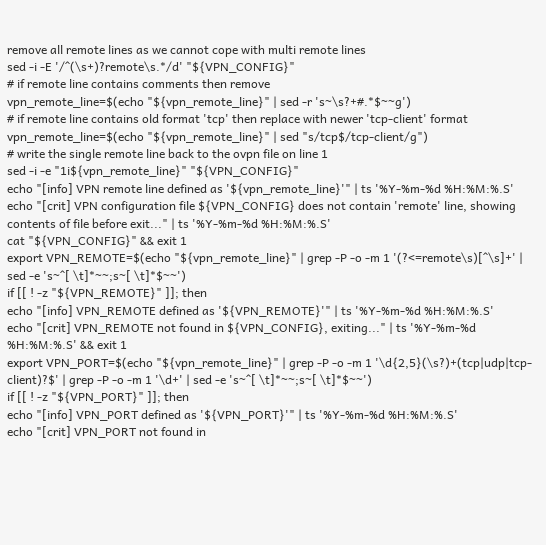remove all remote lines as we cannot cope with multi remote lines
sed -i -E '/^(\s+)?remote\s.*/d' "${VPN_CONFIG}"
# if remote line contains comments then remove
vpn_remote_line=$(echo "${vpn_remote_line}" | sed -r 's~\s?+#.*$~~g')
# if remote line contains old format 'tcp' then replace with newer 'tcp-client' format
vpn_remote_line=$(echo "${vpn_remote_line}" | sed "s/tcp$/tcp-client/g")
# write the single remote line back to the ovpn file on line 1
sed -i -e "1i${vpn_remote_line}" "${VPN_CONFIG}"
echo "[info] VPN remote line defined as '${vpn_remote_line}'" | ts '%Y-%m-%d %H:%M:%.S'
echo "[crit] VPN configuration file ${VPN_CONFIG} does not contain 'remote' line, showing contents of file before exit..." | ts '%Y-%m-%d %H:%M:%.S'
cat "${VPN_CONFIG}" && exit 1
export VPN_REMOTE=$(echo "${vpn_remote_line}" | grep -P -o -m 1 '(?<=remote\s)[^\s]+' | sed -e 's~^[ \t]*~~;s~[ \t]*$~~')
if [[ ! -z "${VPN_REMOTE}" ]]; then
echo "[info] VPN_REMOTE defined as '${VPN_REMOTE}'" | ts '%Y-%m-%d %H:%M:%.S'
echo "[crit] VPN_REMOTE not found in ${VPN_CONFIG}, exiting..." | ts '%Y-%m-%d %H:%M:%.S' && exit 1
export VPN_PORT=$(echo "${vpn_remote_line}" | grep -P -o -m 1 '\d{2,5}(\s?)+(tcp|udp|tcp-client)?$' | grep -P -o -m 1 '\d+' | sed -e 's~^[ \t]*~~;s~[ \t]*$~~')
if [[ ! -z "${VPN_PORT}" ]]; then
echo "[info] VPN_PORT defined as '${VPN_PORT}'" | ts '%Y-%m-%d %H:%M:%.S'
echo "[crit] VPN_PORT not found in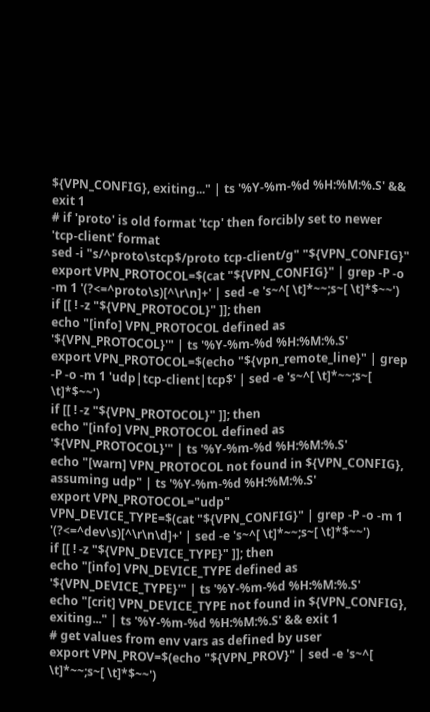${VPN_CONFIG}, exiting..." | ts '%Y-%m-%d %H:%M:%.S' && exit 1
# if 'proto' is old format 'tcp' then forcibly set to newer 'tcp-client' format
sed -i "s/^proto\stcp$/proto tcp-client/g" "${VPN_CONFIG}"
export VPN_PROTOCOL=$(cat "${VPN_CONFIG}" | grep -P -o -m 1 '(?<=^proto\s)[^\r\n]+' | sed -e 's~^[ \t]*~~;s~[ \t]*$~~')
if [[ ! -z "${VPN_PROTOCOL}" ]]; then
echo "[info] VPN_PROTOCOL defined as '${VPN_PROTOCOL}'" | ts '%Y-%m-%d %H:%M:%.S'
export VPN_PROTOCOL=$(echo "${vpn_remote_line}" | grep -P -o -m 1 'udp|tcp-client|tcp$' | sed -e 's~^[ \t]*~~;s~[ \t]*$~~')
if [[ ! -z "${VPN_PROTOCOL}" ]]; then
echo "[info] VPN_PROTOCOL defined as '${VPN_PROTOCOL}'" | ts '%Y-%m-%d %H:%M:%.S'
echo "[warn] VPN_PROTOCOL not found in ${VPN_CONFIG}, assuming udp" | ts '%Y-%m-%d %H:%M:%.S'
export VPN_PROTOCOL="udp"
VPN_DEVICE_TYPE=$(cat "${VPN_CONFIG}" | grep -P -o -m 1 '(?<=^dev\s)[^\r\n\d]+' | sed -e 's~^[ \t]*~~;s~[ \t]*$~~')
if [[ ! -z "${VPN_DEVICE_TYPE}" ]]; then
echo "[info] VPN_DEVICE_TYPE defined as '${VPN_DEVICE_TYPE}'" | ts '%Y-%m-%d %H:%M:%.S'
echo "[crit] VPN_DEVICE_TYPE not found in ${VPN_CONFIG}, exiting..." | ts '%Y-%m-%d %H:%M:%.S' && exit 1
# get values from env vars as defined by user
export VPN_PROV=$(echo "${VPN_PROV}" | sed -e 's~^[ \t]*~~;s~[ \t]*$~~')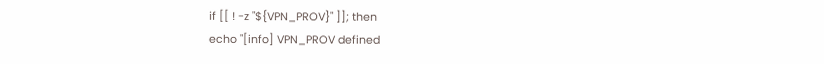if [[ ! -z "${VPN_PROV}" ]]; then
echo "[info] VPN_PROV defined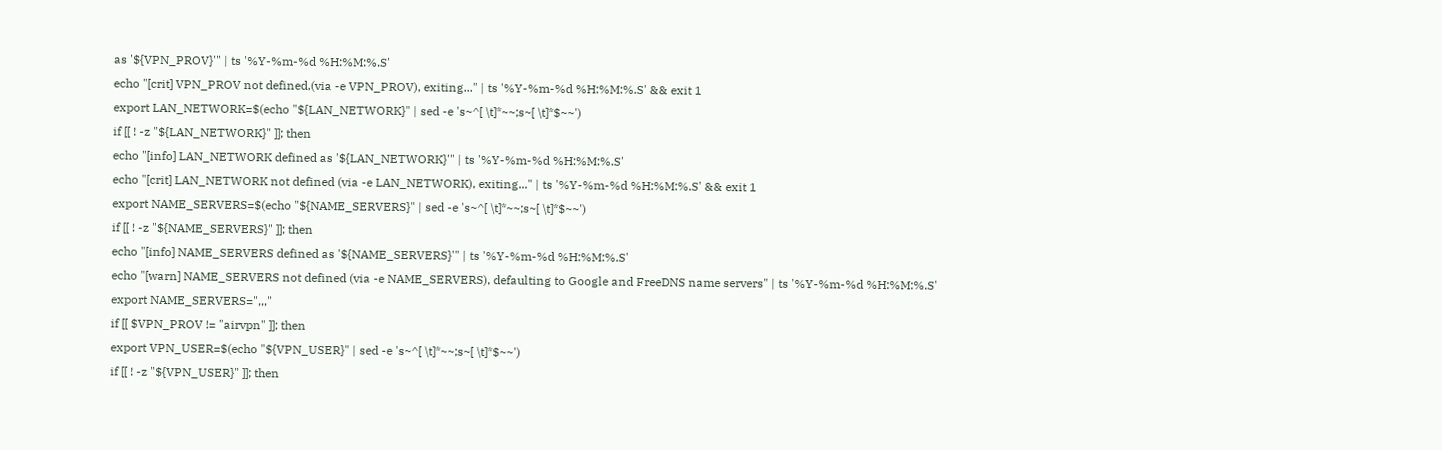as '${VPN_PROV}'" | ts '%Y-%m-%d %H:%M:%.S'
echo "[crit] VPN_PROV not defined,(via -e VPN_PROV), exiting..." | ts '%Y-%m-%d %H:%M:%.S' && exit 1
export LAN_NETWORK=$(echo "${LAN_NETWORK}" | sed -e 's~^[ \t]*~~;s~[ \t]*$~~')
if [[ ! -z "${LAN_NETWORK}" ]]; then
echo "[info] LAN_NETWORK defined as '${LAN_NETWORK}'" | ts '%Y-%m-%d %H:%M:%.S'
echo "[crit] LAN_NETWORK not defined (via -e LAN_NETWORK), exiting..." | ts '%Y-%m-%d %H:%M:%.S' && exit 1
export NAME_SERVERS=$(echo "${NAME_SERVERS}" | sed -e 's~^[ \t]*~~;s~[ \t]*$~~')
if [[ ! -z "${NAME_SERVERS}" ]]; then
echo "[info] NAME_SERVERS defined as '${NAME_SERVERS}'" | ts '%Y-%m-%d %H:%M:%.S'
echo "[warn] NAME_SERVERS not defined (via -e NAME_SERVERS), defaulting to Google and FreeDNS name servers" | ts '%Y-%m-%d %H:%M:%.S'
export NAME_SERVERS=",,,"
if [[ $VPN_PROV != "airvpn" ]]; then
export VPN_USER=$(echo "${VPN_USER}" | sed -e 's~^[ \t]*~~;s~[ \t]*$~~')
if [[ ! -z "${VPN_USER}" ]]; then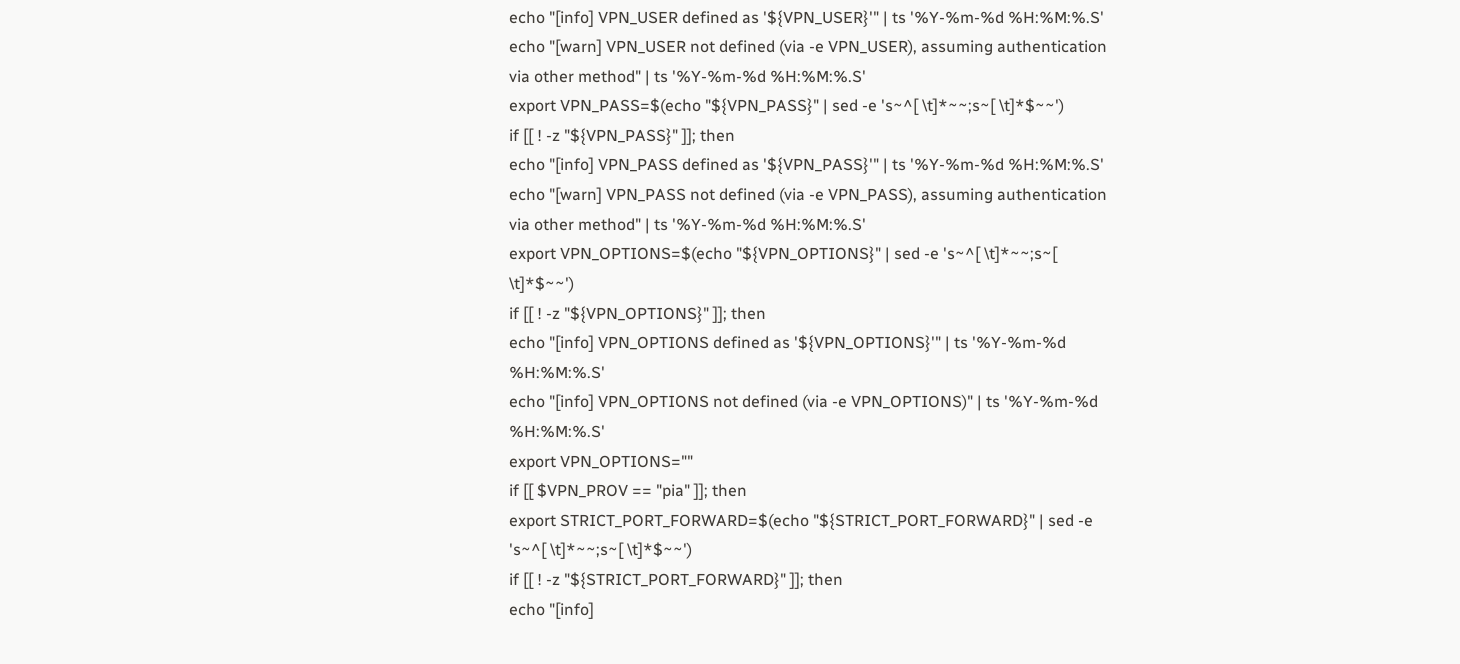echo "[info] VPN_USER defined as '${VPN_USER}'" | ts '%Y-%m-%d %H:%M:%.S'
echo "[warn] VPN_USER not defined (via -e VPN_USER), assuming authentication via other method" | ts '%Y-%m-%d %H:%M:%.S'
export VPN_PASS=$(echo "${VPN_PASS}" | sed -e 's~^[ \t]*~~;s~[ \t]*$~~')
if [[ ! -z "${VPN_PASS}" ]]; then
echo "[info] VPN_PASS defined as '${VPN_PASS}'" | ts '%Y-%m-%d %H:%M:%.S'
echo "[warn] VPN_PASS not defined (via -e VPN_PASS), assuming authentication via other method" | ts '%Y-%m-%d %H:%M:%.S'
export VPN_OPTIONS=$(echo "${VPN_OPTIONS}" | sed -e 's~^[ \t]*~~;s~[ \t]*$~~')
if [[ ! -z "${VPN_OPTIONS}" ]]; then
echo "[info] VPN_OPTIONS defined as '${VPN_OPTIONS}'" | ts '%Y-%m-%d %H:%M:%.S'
echo "[info] VPN_OPTIONS not defined (via -e VPN_OPTIONS)" | ts '%Y-%m-%d %H:%M:%.S'
export VPN_OPTIONS=""
if [[ $VPN_PROV == "pia" ]]; then
export STRICT_PORT_FORWARD=$(echo "${STRICT_PORT_FORWARD}" | sed -e 's~^[ \t]*~~;s~[ \t]*$~~')
if [[ ! -z "${STRICT_PORT_FORWARD}" ]]; then
echo "[info]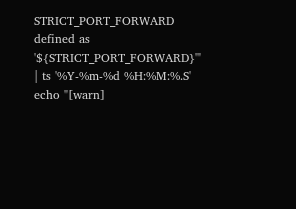STRICT_PORT_FORWARD defined as '${STRICT_PORT_FORWARD}'" | ts '%Y-%m-%d %H:%M:%.S'
echo "[warn]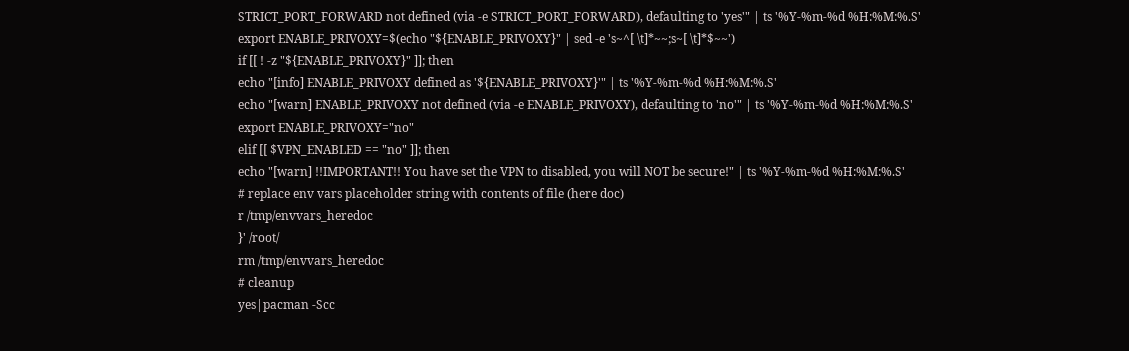STRICT_PORT_FORWARD not defined (via -e STRICT_PORT_FORWARD), defaulting to 'yes'" | ts '%Y-%m-%d %H:%M:%.S'
export ENABLE_PRIVOXY=$(echo "${ENABLE_PRIVOXY}" | sed -e 's~^[ \t]*~~;s~[ \t]*$~~')
if [[ ! -z "${ENABLE_PRIVOXY}" ]]; then
echo "[info] ENABLE_PRIVOXY defined as '${ENABLE_PRIVOXY}'" | ts '%Y-%m-%d %H:%M:%.S'
echo "[warn] ENABLE_PRIVOXY not defined (via -e ENABLE_PRIVOXY), defaulting to 'no'" | ts '%Y-%m-%d %H:%M:%.S'
export ENABLE_PRIVOXY="no"
elif [[ $VPN_ENABLED == "no" ]]; then
echo "[warn] !!IMPORTANT!! You have set the VPN to disabled, you will NOT be secure!" | ts '%Y-%m-%d %H:%M:%.S'
# replace env vars placeholder string with contents of file (here doc)
r /tmp/envvars_heredoc
}' /root/
rm /tmp/envvars_heredoc
# cleanup
yes|pacman -Scc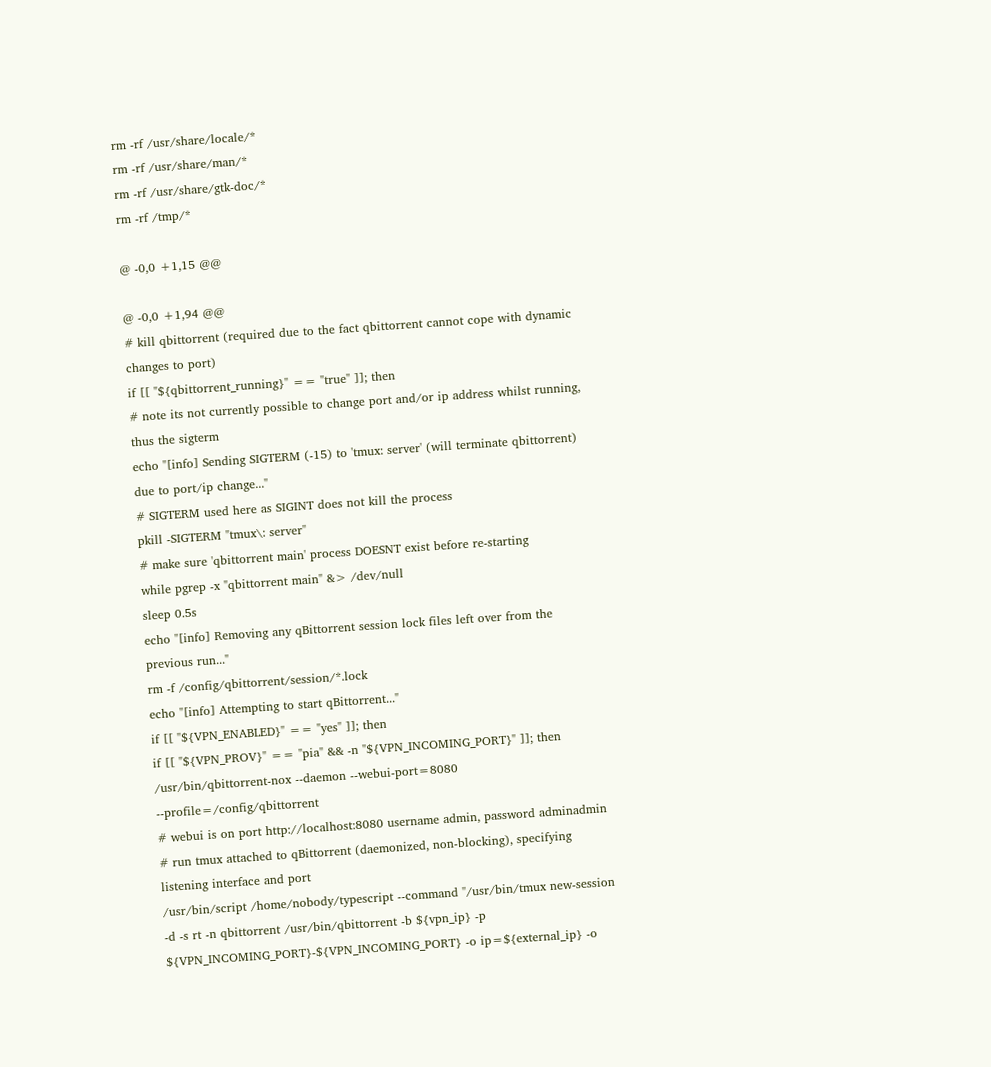rm -rf /usr/share/locale/*
rm -rf /usr/share/man/*
rm -rf /usr/share/gtk-doc/*
rm -rf /tmp/*

@ -0,0 +1,15 @@

@ -0,0 +1,94 @@
# kill qbittorrent (required due to the fact qbittorrent cannot cope with dynamic changes to port)
if [[ "${qbittorrent_running}" == "true" ]]; then
# note its not currently possible to change port and/or ip address whilst running, thus the sigterm
echo "[info] Sending SIGTERM (-15) to 'tmux: server' (will terminate qbittorrent) due to port/ip change..."
# SIGTERM used here as SIGINT does not kill the process
pkill -SIGTERM "tmux\: server"
# make sure 'qbittorrent main' process DOESNT exist before re-starting
while pgrep -x "qbittorrent main" &> /dev/null
sleep 0.5s
echo "[info] Removing any qBittorrent session lock files left over from the previous run..."
rm -f /config/qbittorrent/session/*.lock
echo "[info] Attempting to start qBittorrent..."
if [[ "${VPN_ENABLED}" == "yes" ]]; then
if [[ "${VPN_PROV}" == "pia" && -n "${VPN_INCOMING_PORT}" ]]; then
/usr/bin/qbittorrent-nox --daemon --webui-port=8080 --profile=/config/qbittorrent
# webui is on port http://localhost:8080 username admin, password adminadmin
# run tmux attached to qBittorrent (daemonized, non-blocking), specifying listening interface and port
/usr/bin/script /home/nobody/typescript --command "/usr/bin/tmux new-session -d -s rt -n qbittorrent /usr/bin/qbittorrent -b ${vpn_ip} -p ${VPN_INCOMING_PORT}-${VPN_INCOMING_PORT} -o ip=${external_ip} -o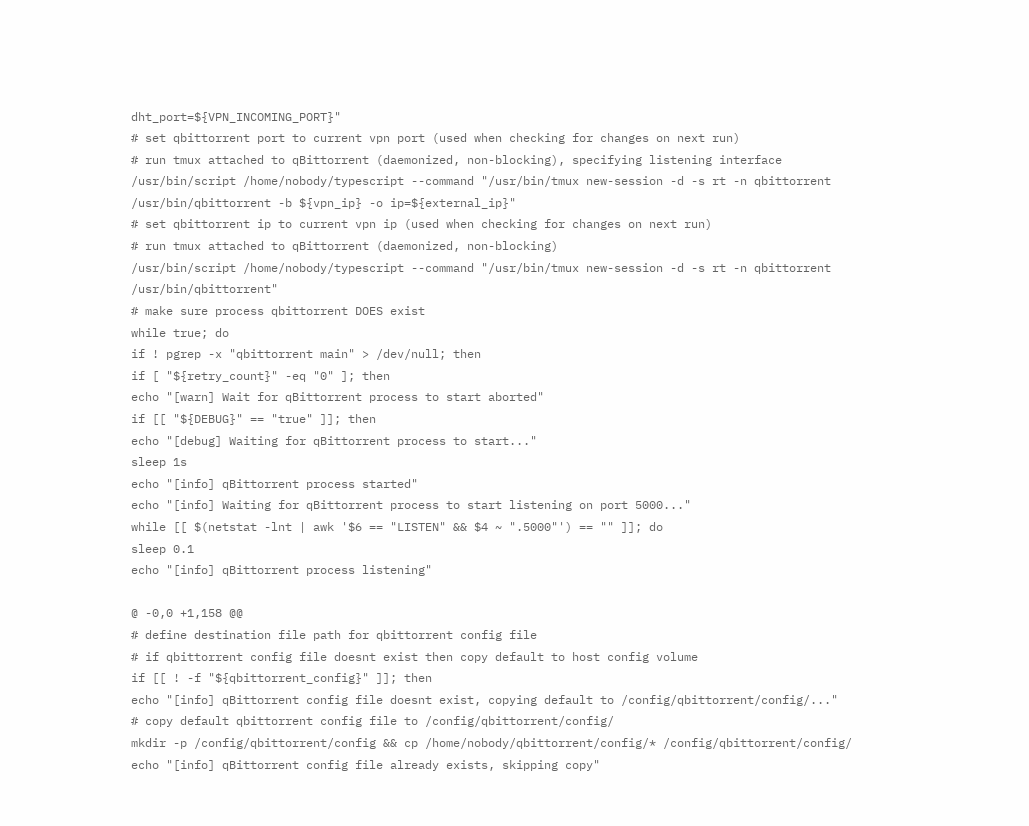dht_port=${VPN_INCOMING_PORT}"
# set qbittorrent port to current vpn port (used when checking for changes on next run)
# run tmux attached to qBittorrent (daemonized, non-blocking), specifying listening interface
/usr/bin/script /home/nobody/typescript --command "/usr/bin/tmux new-session -d -s rt -n qbittorrent /usr/bin/qbittorrent -b ${vpn_ip} -o ip=${external_ip}"
# set qbittorrent ip to current vpn ip (used when checking for changes on next run)
# run tmux attached to qBittorrent (daemonized, non-blocking)
/usr/bin/script /home/nobody/typescript --command "/usr/bin/tmux new-session -d -s rt -n qbittorrent /usr/bin/qbittorrent"
# make sure process qbittorrent DOES exist
while true; do
if ! pgrep -x "qbittorrent main" > /dev/null; then
if [ "${retry_count}" -eq "0" ]; then
echo "[warn] Wait for qBittorrent process to start aborted"
if [[ "${DEBUG}" == "true" ]]; then
echo "[debug] Waiting for qBittorrent process to start..."
sleep 1s
echo "[info] qBittorrent process started"
echo "[info] Waiting for qBittorrent process to start listening on port 5000..."
while [[ $(netstat -lnt | awk '$6 == "LISTEN" && $4 ~ ".5000"') == "" ]]; do
sleep 0.1
echo "[info] qBittorrent process listening"

@ -0,0 +1,158 @@
# define destination file path for qbittorrent config file
# if qbittorrent config file doesnt exist then copy default to host config volume
if [[ ! -f "${qbittorrent_config}" ]]; then
echo "[info] qBittorrent config file doesnt exist, copying default to /config/qbittorrent/config/..."
# copy default qbittorrent config file to /config/qbittorrent/config/
mkdir -p /config/qbittorrent/config && cp /home/nobody/qbittorrent/config/* /config/qbittorrent/config/
echo "[info] qBittorrent config file already exists, skipping copy"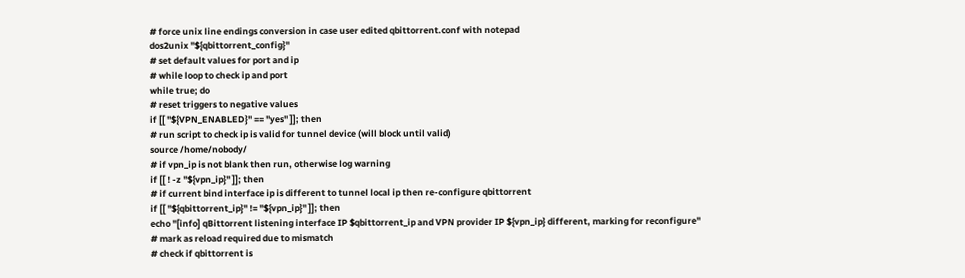# force unix line endings conversion in case user edited qbittorrent.conf with notepad
dos2unix "${qbittorrent_config}"
# set default values for port and ip
# while loop to check ip and port
while true; do
# reset triggers to negative values
if [[ "${VPN_ENABLED}" == "yes" ]]; then
# run script to check ip is valid for tunnel device (will block until valid)
source /home/nobody/
# if vpn_ip is not blank then run, otherwise log warning
if [[ ! -z "${vpn_ip}" ]]; then
# if current bind interface ip is different to tunnel local ip then re-configure qbittorrent
if [[ "${qbittorrent_ip}" != "${vpn_ip}" ]]; then
echo "[info] qBittorrent listening interface IP $qbittorrent_ip and VPN provider IP ${vpn_ip} different, marking for reconfigure"
# mark as reload required due to mismatch
# check if qbittorrent is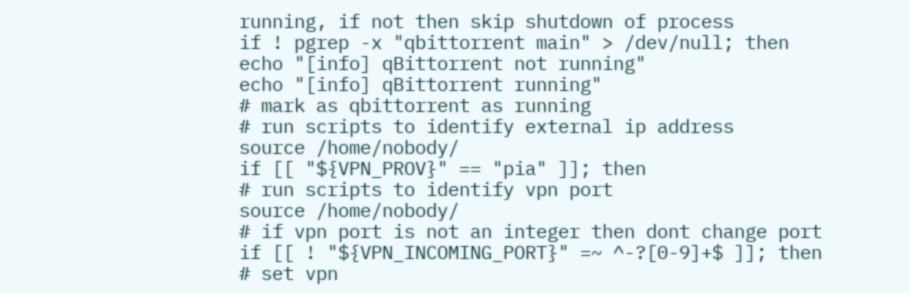running, if not then skip shutdown of process
if ! pgrep -x "qbittorrent main" > /dev/null; then
echo "[info] qBittorrent not running"
echo "[info] qBittorrent running"
# mark as qbittorrent as running
# run scripts to identify external ip address
source /home/nobody/
if [[ "${VPN_PROV}" == "pia" ]]; then
# run scripts to identify vpn port
source /home/nobody/
# if vpn port is not an integer then dont change port
if [[ ! "${VPN_INCOMING_PORT}" =~ ^-?[0-9]+$ ]]; then
# set vpn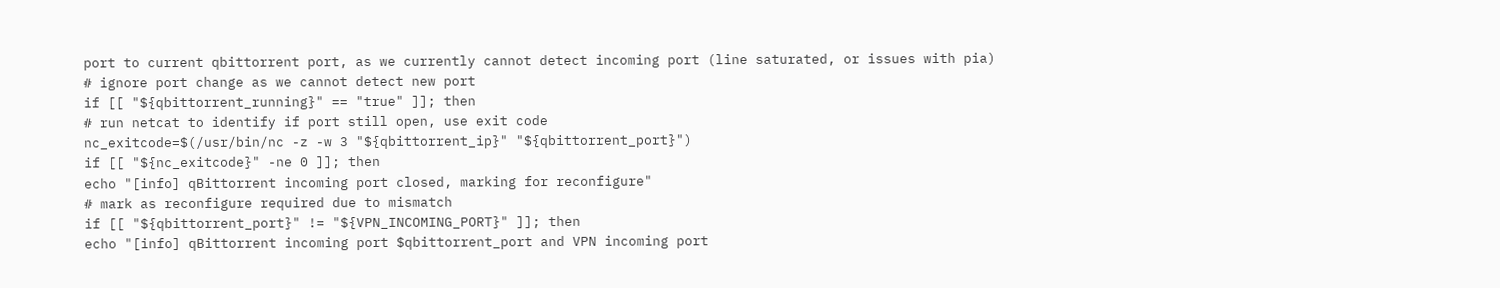port to current qbittorrent port, as we currently cannot detect incoming port (line saturated, or issues with pia)
# ignore port change as we cannot detect new port
if [[ "${qbittorrent_running}" == "true" ]]; then
# run netcat to identify if port still open, use exit code
nc_exitcode=$(/usr/bin/nc -z -w 3 "${qbittorrent_ip}" "${qbittorrent_port}")
if [[ "${nc_exitcode}" -ne 0 ]]; then
echo "[info] qBittorrent incoming port closed, marking for reconfigure"
# mark as reconfigure required due to mismatch
if [[ "${qbittorrent_port}" != "${VPN_INCOMING_PORT}" ]]; then
echo "[info] qBittorrent incoming port $qbittorrent_port and VPN incoming port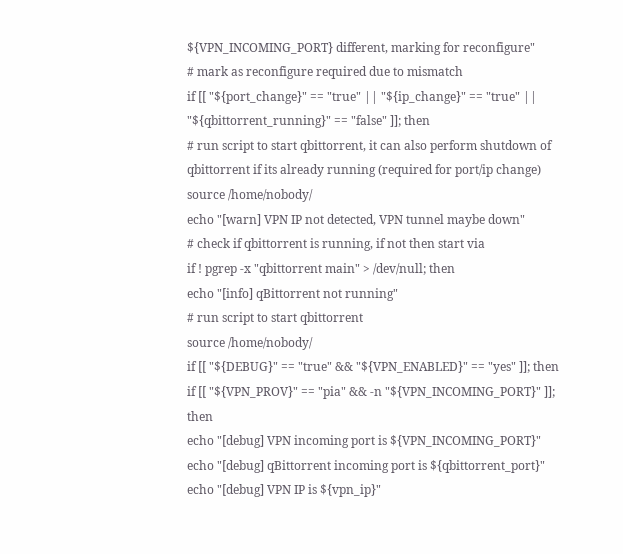${VPN_INCOMING_PORT} different, marking for reconfigure"
# mark as reconfigure required due to mismatch
if [[ "${port_change}" == "true" || "${ip_change}" == "true" || "${qbittorrent_running}" == "false" ]]; then
# run script to start qbittorrent, it can also perform shutdown of qbittorrent if its already running (required for port/ip change)
source /home/nobody/
echo "[warn] VPN IP not detected, VPN tunnel maybe down"
# check if qbittorrent is running, if not then start via
if ! pgrep -x "qbittorrent main" > /dev/null; then
echo "[info] qBittorrent not running"
# run script to start qbittorrent
source /home/nobody/
if [[ "${DEBUG}" == "true" && "${VPN_ENABLED}" == "yes" ]]; then
if [[ "${VPN_PROV}" == "pia" && -n "${VPN_INCOMING_PORT}" ]]; then
echo "[debug] VPN incoming port is ${VPN_INCOMING_PORT}"
echo "[debug] qBittorrent incoming port is ${qbittorrent_port}"
echo "[debug] VPN IP is ${vpn_ip}"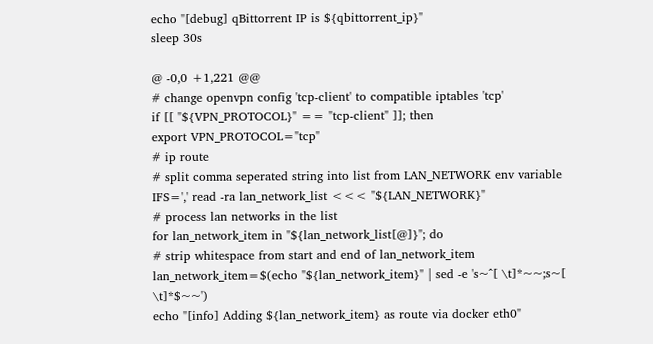echo "[debug] qBittorrent IP is ${qbittorrent_ip}"
sleep 30s

@ -0,0 +1,221 @@
# change openvpn config 'tcp-client' to compatible iptables 'tcp'
if [[ "${VPN_PROTOCOL}" == "tcp-client" ]]; then
export VPN_PROTOCOL="tcp"
# ip route
# split comma seperated string into list from LAN_NETWORK env variable
IFS=',' read -ra lan_network_list <<< "${LAN_NETWORK}"
# process lan networks in the list
for lan_network_item in "${lan_network_list[@]}"; do
# strip whitespace from start and end of lan_network_item
lan_network_item=$(echo "${lan_network_item}" | sed -e 's~^[ \t]*~~;s~[ \t]*$~~')
echo "[info] Adding ${lan_network_item} as route via docker eth0"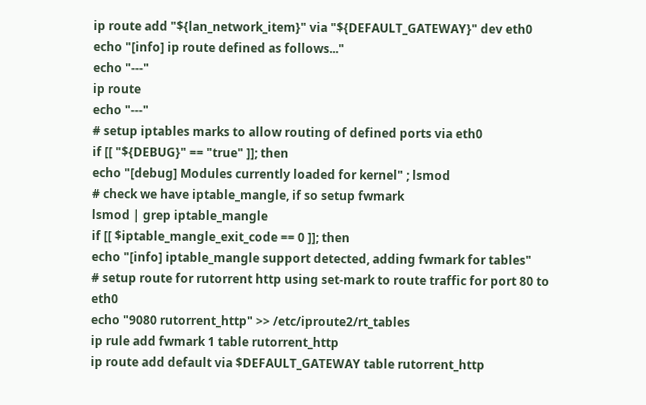ip route add "${lan_network_item}" via "${DEFAULT_GATEWAY}" dev eth0
echo "[info] ip route defined as follows..."
echo "---"
ip route
echo "---"
# setup iptables marks to allow routing of defined ports via eth0
if [[ "${DEBUG}" == "true" ]]; then
echo "[debug] Modules currently loaded for kernel" ; lsmod
# check we have iptable_mangle, if so setup fwmark
lsmod | grep iptable_mangle
if [[ $iptable_mangle_exit_code == 0 ]]; then
echo "[info] iptable_mangle support detected, adding fwmark for tables"
# setup route for rutorrent http using set-mark to route traffic for port 80 to eth0
echo "9080 rutorrent_http" >> /etc/iproute2/rt_tables
ip rule add fwmark 1 table rutorrent_http
ip route add default via $DEFAULT_GATEWAY table rutorrent_http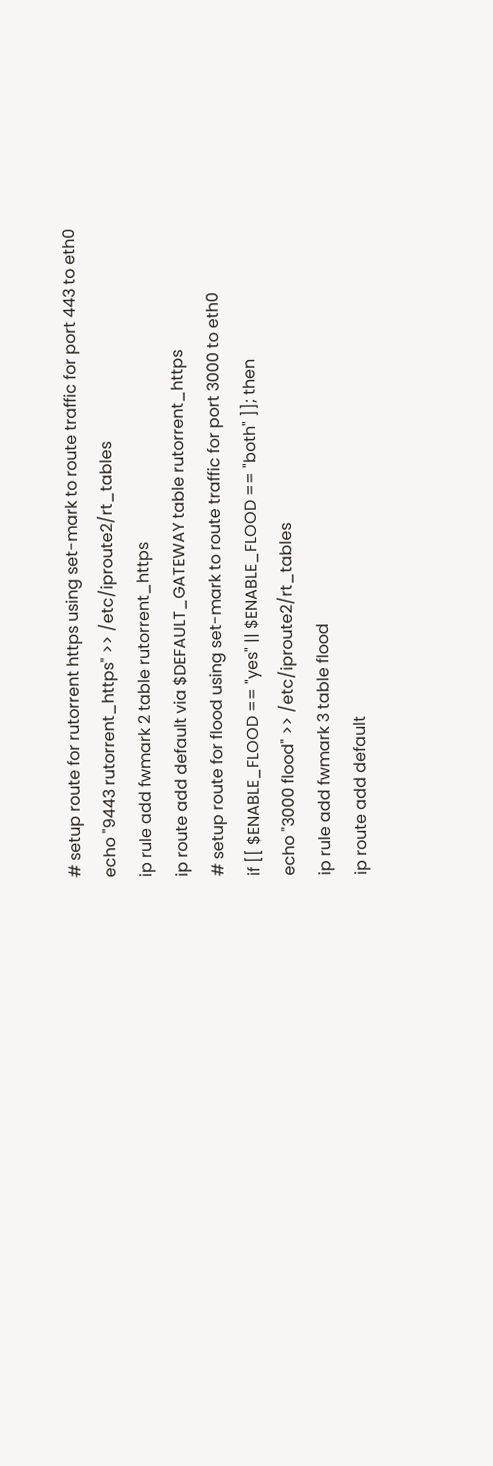# setup route for rutorrent https using set-mark to route traffic for port 443 to eth0
echo "9443 rutorrent_https" >> /etc/iproute2/rt_tables
ip rule add fwmark 2 table rutorrent_https
ip route add default via $DEFAULT_GATEWAY table rutorrent_https
# setup route for flood using set-mark to route traffic for port 3000 to eth0
if [[ $ENABLE_FLOOD == "yes" || $ENABLE_FLOOD == "both" ]]; then
echo "3000 flood" >> /etc/iproute2/rt_tables
ip rule add fwmark 3 table flood
ip route add default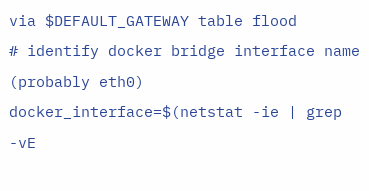via $DEFAULT_GATEWAY table flood
# identify docker bridge interface name (probably eth0)
docker_interface=$(netstat -ie | grep -vE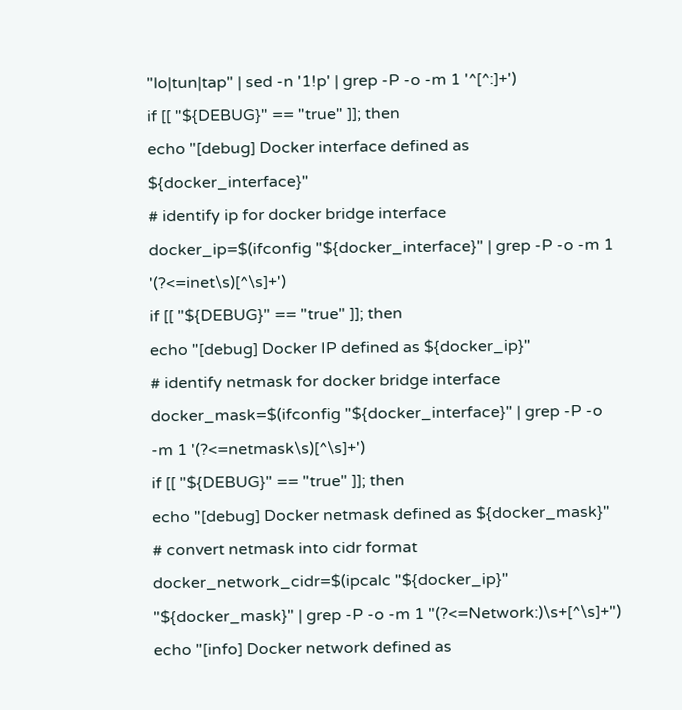"lo|tun|tap" | sed -n '1!p' | grep -P -o -m 1 '^[^:]+')
if [[ "${DEBUG}" == "true" ]]; then
echo "[debug] Docker interface defined as ${docker_interface}"
# identify ip for docker bridge interface
docker_ip=$(ifconfig "${docker_interface}" | grep -P -o -m 1 '(?<=inet\s)[^\s]+')
if [[ "${DEBUG}" == "true" ]]; then
echo "[debug] Docker IP defined as ${docker_ip}"
# identify netmask for docker bridge interface
docker_mask=$(ifconfig "${docker_interface}" | grep -P -o -m 1 '(?<=netmask\s)[^\s]+')
if [[ "${DEBUG}" == "true" ]]; then
echo "[debug] Docker netmask defined as ${docker_mask}"
# convert netmask into cidr format
docker_network_cidr=$(ipcalc "${docker_ip}" "${docker_mask}" | grep -P -o -m 1 "(?<=Network:)\s+[^\s]+")
echo "[info] Docker network defined as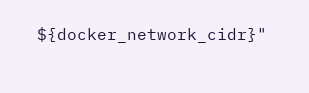${docker_network_cidr}"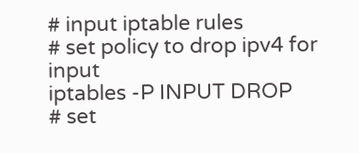# input iptable rules
# set policy to drop ipv4 for input
iptables -P INPUT DROP
# set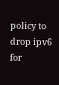policy to drop ipv6 for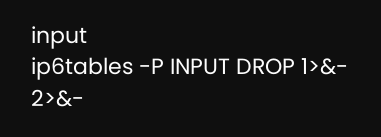input
ip6tables -P INPUT DROP 1>&- 2>&-